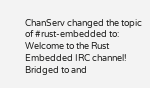ChanServ changed the topic of #rust-embedded to: Welcome to the Rust Embedded IRC channel! Bridged to and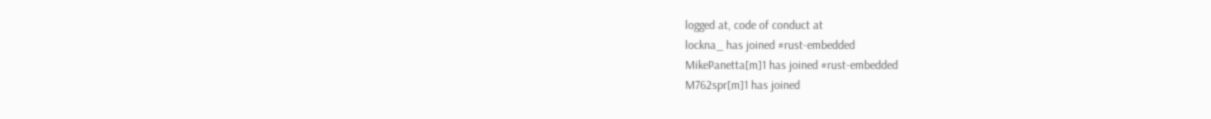logged at, code of conduct at
lockna_ has joined #rust-embedded
MikePanetta[m]1 has joined #rust-embedded
M762spr[m]1 has joined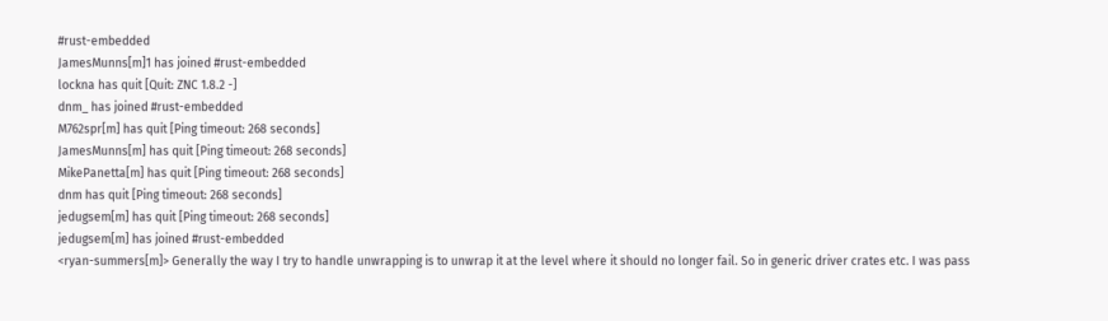#rust-embedded
JamesMunns[m]1 has joined #rust-embedded
lockna has quit [Quit: ZNC 1.8.2 -]
dnm_ has joined #rust-embedded
M762spr[m] has quit [Ping timeout: 268 seconds]
JamesMunns[m] has quit [Ping timeout: 268 seconds]
MikePanetta[m] has quit [Ping timeout: 268 seconds]
dnm has quit [Ping timeout: 268 seconds]
jedugsem[m] has quit [Ping timeout: 268 seconds]
jedugsem[m] has joined #rust-embedded
<ryan-summers[m]> Generally the way I try to handle unwrapping is to unwrap it at the level where it should no longer fail. So in generic driver crates etc. I was pass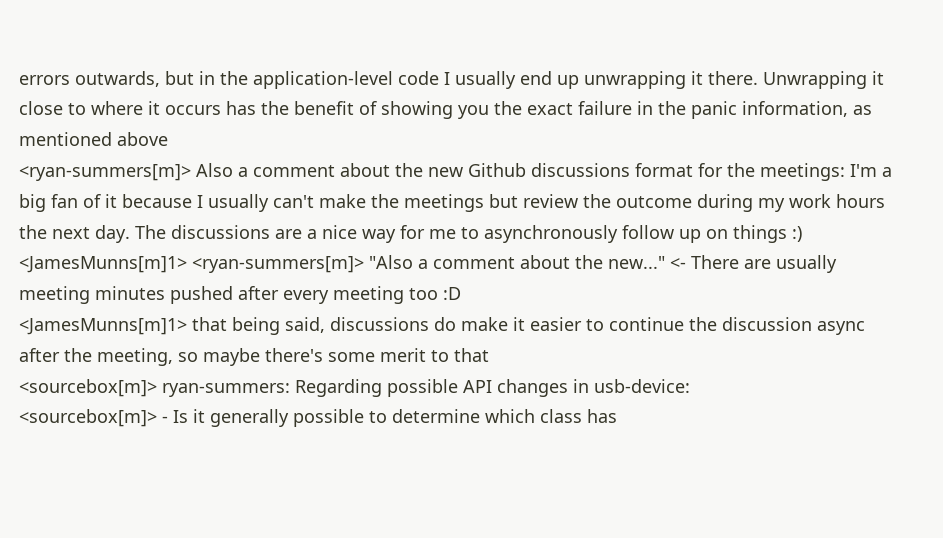errors outwards, but in the application-level code I usually end up unwrapping it there. Unwrapping it close to where it occurs has the benefit of showing you the exact failure in the panic information, as mentioned above
<ryan-summers[m]> Also a comment about the new Github discussions format for the meetings: I'm a big fan of it because I usually can't make the meetings but review the outcome during my work hours the next day. The discussions are a nice way for me to asynchronously follow up on things :)
<JamesMunns[m]1> <ryan-summers[m]> "Also a comment about the new..." <- There are usually meeting minutes pushed after every meeting too :D
<JamesMunns[m]1> that being said, discussions do make it easier to continue the discussion async after the meeting, so maybe there's some merit to that
<sourcebox[m]> ryan-summers: Regarding possible API changes in usb-device:
<sourcebox[m]> - Is it generally possible to determine which class has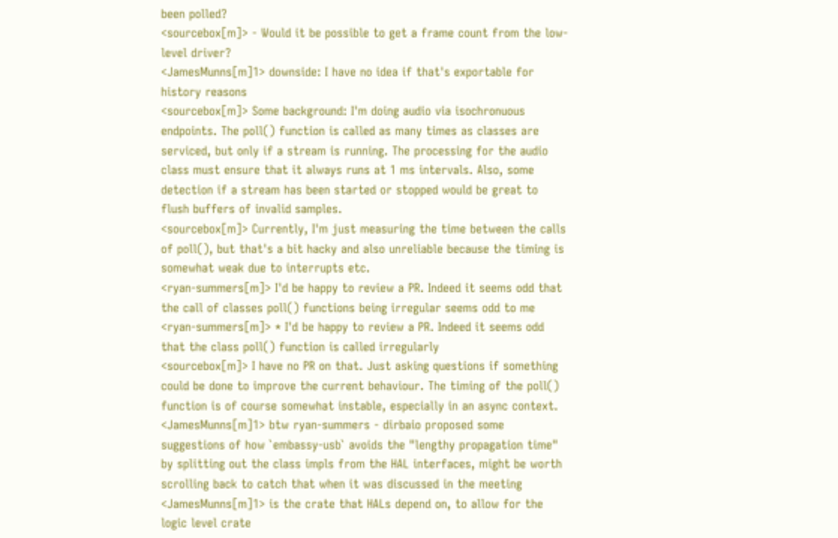been polled?
<sourcebox[m]> - Would it be possible to get a frame count from the low-level driver?
<JamesMunns[m]1> downside: I have no idea if that's exportable for history reasons
<sourcebox[m]> Some background: I'm doing audio via isochronuous endpoints. The poll() function is called as many times as classes are serviced, but only if a stream is running. The processing for the audio class must ensure that it always runs at 1 ms intervals. Also, some detection if a stream has been started or stopped would be great to flush buffers of invalid samples.
<sourcebox[m]> Currently, I'm just measuring the time between the calls of poll(), but that's a bit hacky and also unreliable because the timing is somewhat weak due to interrupts etc.
<ryan-summers[m]> I'd be happy to review a PR. Indeed it seems odd that the call of classes poll() functions being irregular seems odd to me
<ryan-summers[m]> * I'd be happy to review a PR. Indeed it seems odd that the class poll() function is called irregularly
<sourcebox[m]> I have no PR on that. Just asking questions if something could be done to improve the current behaviour. The timing of the poll() function is of course somewhat instable, especially in an async context.
<JamesMunns[m]1> btw ryan-summers - dirbaio proposed some suggestions of how `embassy-usb` avoids the "lengthy propagation time" by splitting out the class impls from the HAL interfaces, might be worth scrolling back to catch that when it was discussed in the meeting
<JamesMunns[m]1> is the crate that HALs depend on, to allow for the logic level crate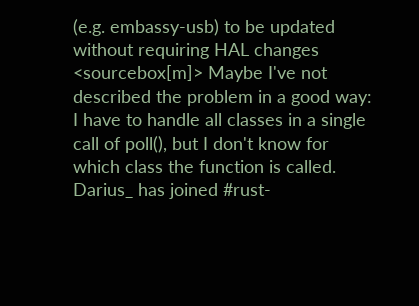(e.g. embassy-usb) to be updated without requiring HAL changes
<sourcebox[m]> Maybe I've not described the problem in a good way: I have to handle all classes in a single call of poll(), but I don't know for which class the function is called.
Darius_ has joined #rust-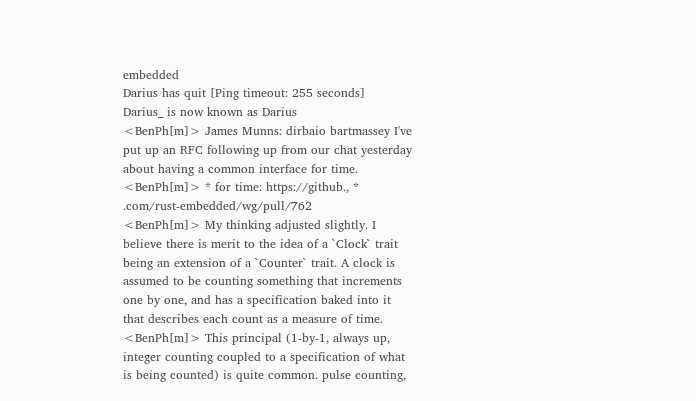embedded
Darius has quit [Ping timeout: 255 seconds]
Darius_ is now known as Darius
<BenPh[m]> James Munns: dirbaio bartmassey I've put up an RFC following up from our chat yesterday about having a common interface for time.
<BenPh[m]> * for time: https://github., * .com/rust-embedded/wg/pull/762
<BenPh[m]> My thinking adjusted slightly. I believe there is merit to the idea of a `Clock` trait being an extension of a `Counter` trait. A clock is assumed to be counting something that increments one by one, and has a specification baked into it that describes each count as a measure of time.
<BenPh[m]> This principal (1-by-1, always up, integer counting coupled to a specification of what is being counted) is quite common. pulse counting,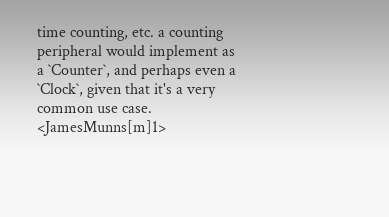time counting, etc. a counting peripheral would implement as a `Counter`, and perhaps even a `Clock`, given that it's a very common use case.
<JamesMunns[m]1>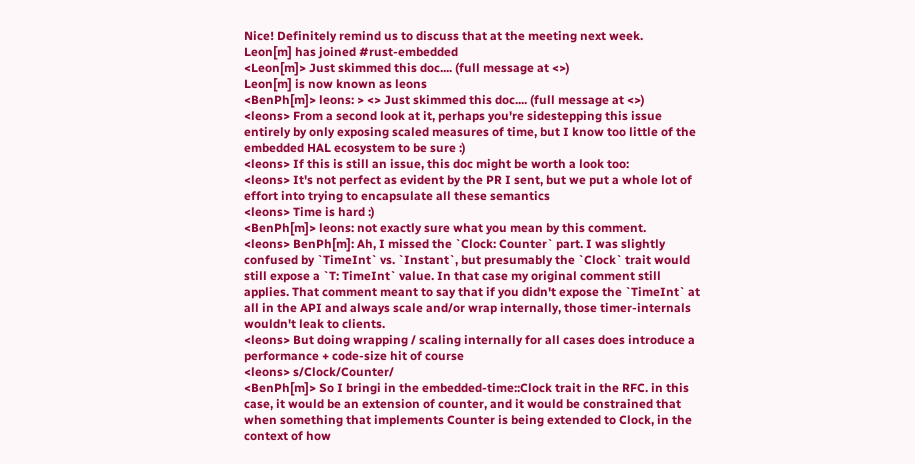Nice! Definitely remind us to discuss that at the meeting next week.
Leon[m] has joined #rust-embedded
<Leon[m]> Just skimmed this doc.... (full message at <>)
Leon[m] is now known as leons
<BenPh[m]> leons: > <> Just skimmed this doc.... (full message at <>)
<leons> From a second look at it, perhaps you're sidestepping this issue entirely by only exposing scaled measures of time, but I know too little of the embedded HAL ecosystem to be sure :)
<leons> If this is still an issue, this doc might be worth a look too:
<leons> It's not perfect as evident by the PR I sent, but we put a whole lot of effort into trying to encapsulate all these semantics
<leons> Time is hard :)
<BenPh[m]> leons: not exactly sure what you mean by this comment.
<leons> BenPh[m]: Ah, I missed the `Clock: Counter` part. I was slightly confused by `TimeInt` vs. `Instant`, but presumably the `Clock` trait would still expose a `T: TimeInt` value. In that case my original comment still applies. That comment meant to say that if you didn't expose the `TimeInt` at all in the API and always scale and/or wrap internally, those timer-internals wouldn't leak to clients.
<leons> But doing wrapping / scaling internally for all cases does introduce a performance + code-size hit of course
<leons> s/Clock/Counter/
<BenPh[m]> So I bringi in the embedded-time::Clock trait in the RFC. in this case, it would be an extension of counter, and it would be constrained that when something that implements Counter is being extended to Clock, in the context of how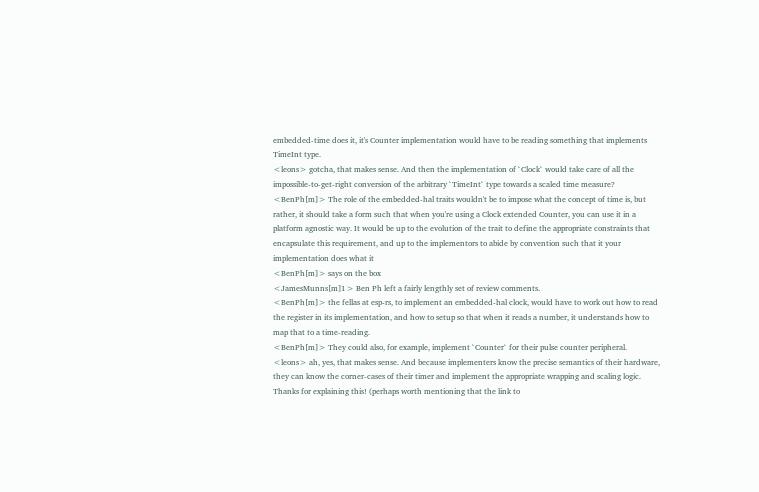embedded-time does it, it's Counter implementation would have to be reading something that implements TimeInt type.
<leons> gotcha, that makes sense. And then the implementation of `Clock` would take care of all the impossible-to-get-right conversion of the arbitrary `TimeInt` type towards a scaled time measure?
<BenPh[m]> The role of the embedded-hal traits wouldn't be to impose what the concept of time is, but rather, it should take a form such that when you're using a Clock extended Counter, you can use it in a platform agnostic way. It would be up to the evolution of the trait to define the appropriate constraints that encapsulate this requirement, and up to the implementors to abide by convention such that it your implementation does what it
<BenPh[m]> says on the box
<JamesMunns[m]1> Ben Ph left a fairly lengthly set of review comments.
<BenPh[m]> the fellas at esp-rs, to implement an embedded-hal clock, would have to work out how to read the register in its implementation, and how to setup so that when it reads a number, it understands how to map that to a time-reading.
<BenPh[m]> They could also, for example, implement `Counter` for their pulse counter peripheral.
<leons> ah, yes, that makes sense. And because implementers know the precise semantics of their hardware, they can know the corner-cases of their timer and implement the appropriate wrapping and scaling logic. Thanks for explaining this! (perhaps worth mentioning that the link to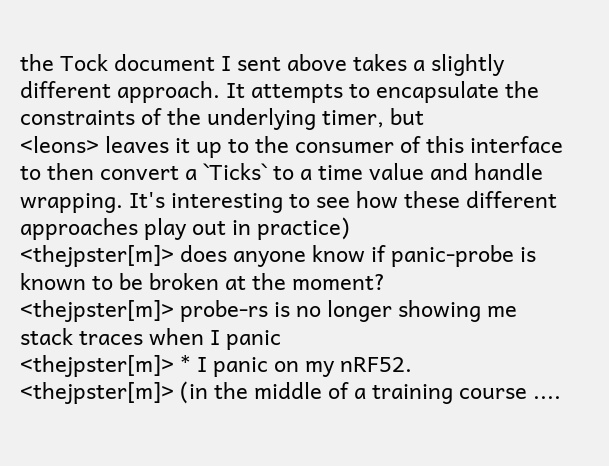the Tock document I sent above takes a slightly different approach. It attempts to encapsulate the constraints of the underlying timer, but
<leons> leaves it up to the consumer of this interface to then convert a `Ticks` to a time value and handle wrapping. It's interesting to see how these different approaches play out in practice)
<thejpster[m]> does anyone know if panic-probe is known to be broken at the moment?
<thejpster[m]> probe-rs is no longer showing me stack traces when I panic
<thejpster[m]> * I panic on my nRF52.
<thejpster[m]> (in the middle of a training course ....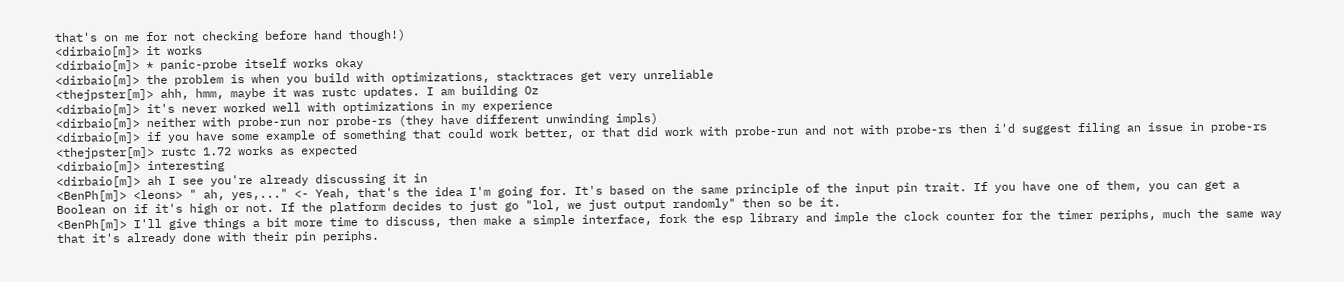that's on me for not checking before hand though!)
<dirbaio[m]> it works
<dirbaio[m]> * panic-probe itself works okay
<dirbaio[m]> the problem is when you build with optimizations, stacktraces get very unreliable
<thejpster[m]> ahh, hmm, maybe it was rustc updates. I am building Oz
<dirbaio[m]> it's never worked well with optimizations in my experience
<dirbaio[m]> neither with probe-run nor probe-rs (they have different unwinding impls)
<dirbaio[m]> if you have some example of something that could work better, or that did work with probe-run and not with probe-rs then i'd suggest filing an issue in probe-rs
<thejpster[m]> rustc 1.72 works as expected
<dirbaio[m]> interesting
<dirbaio[m]> ah I see you're already discussing it in
<BenPh[m]> <leons> " ah, yes,..." <- Yeah, that's the idea I'm going for. It's based on the same principle of the input pin trait. If you have one of them, you can get a Boolean on if it's high or not. If the platform decides to just go "lol, we just output randomly" then so be it.
<BenPh[m]> I'll give things a bit more time to discuss, then make a simple interface, fork the esp library and imple the clock counter for the timer periphs, much the same way that it's already done with their pin periphs.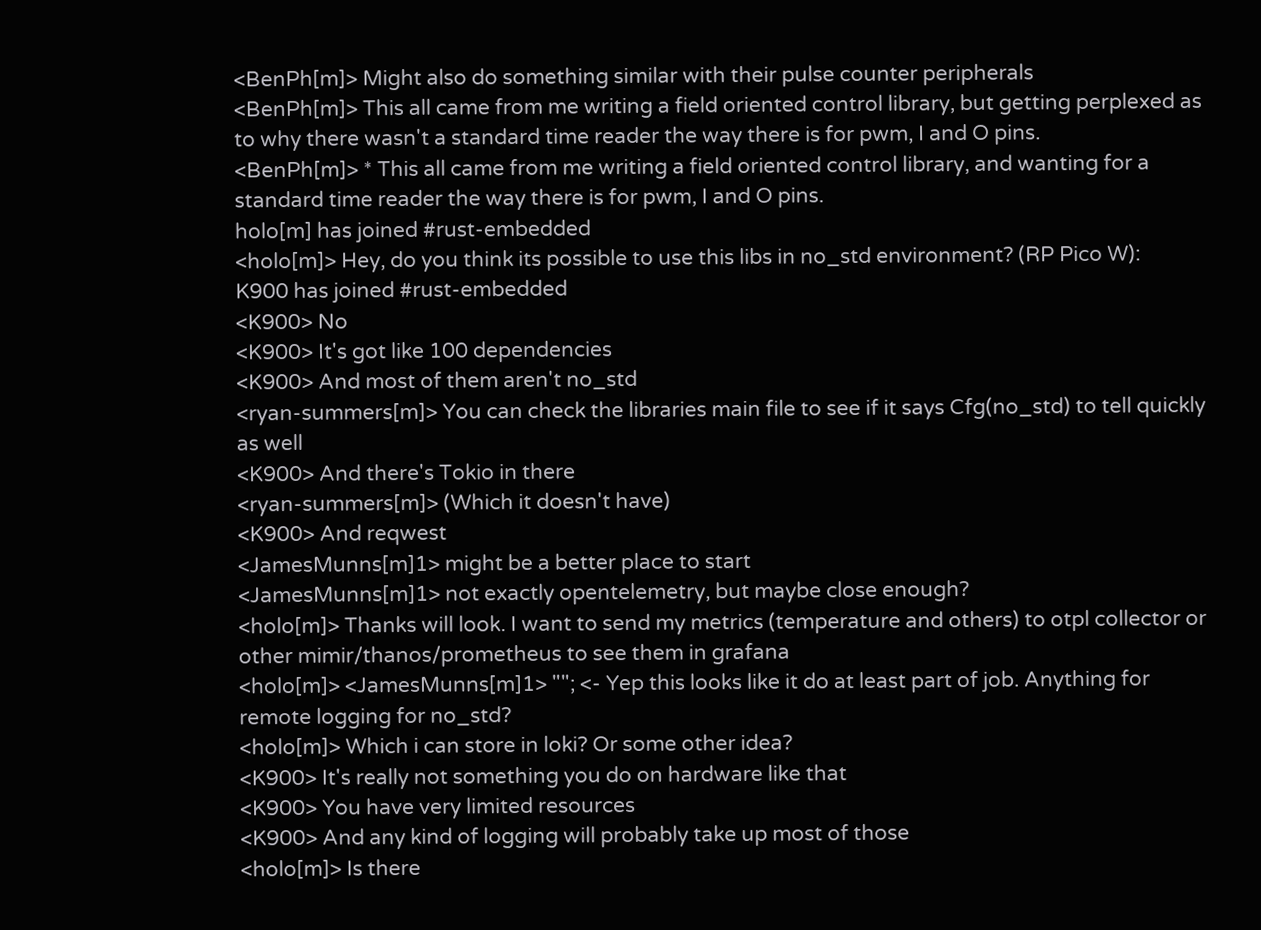<BenPh[m]> Might also do something similar with their pulse counter peripherals
<BenPh[m]> This all came from me writing a field oriented control library, but getting perplexed as to why there wasn't a standard time reader the way there is for pwm, I and O pins.
<BenPh[m]> * This all came from me writing a field oriented control library, and wanting for a standard time reader the way there is for pwm, I and O pins.
holo[m] has joined #rust-embedded
<holo[m]> Hey, do you think its possible to use this libs in no_std environment? (RP Pico W):
K900 has joined #rust-embedded
<K900> No
<K900> It's got like 100 dependencies
<K900> And most of them aren't no_std
<ryan-summers[m]> You can check the libraries main file to see if it says Cfg(no_std) to tell quickly as well
<K900> And there's Tokio in there
<ryan-summers[m]> (Which it doesn't have)
<K900> And reqwest
<JamesMunns[m]1> might be a better place to start
<JamesMunns[m]1> not exactly opentelemetry, but maybe close enough?
<holo[m]> Thanks will look. I want to send my metrics (temperature and others) to otpl collector or other mimir/thanos/prometheus to see them in grafana
<holo[m]> <JamesMunns[m]1> ""; <- Yep this looks like it do at least part of job. Anything for remote logging for no_std?
<holo[m]> Which i can store in loki? Or some other idea?
<K900> It's really not something you do on hardware like that
<K900> You have very limited resources
<K900> And any kind of logging will probably take up most of those
<holo[m]> Is there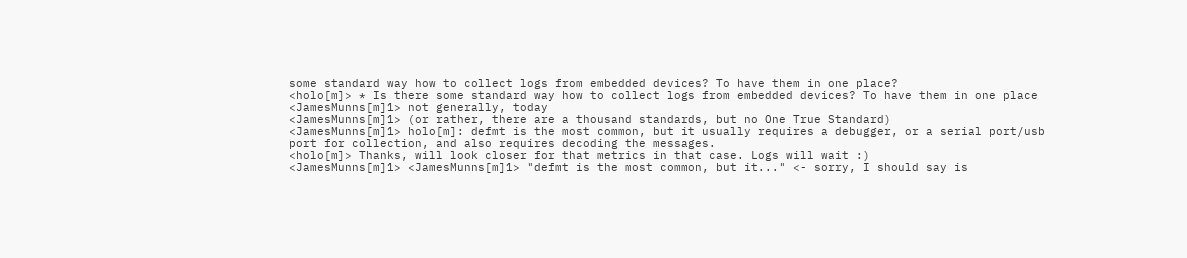some standard way how to collect logs from embedded devices? To have them in one place?
<holo[m]> * Is there some standard way how to collect logs from embedded devices? To have them in one place
<JamesMunns[m]1> not generally, today
<JamesMunns[m]1> (or rather, there are a thousand standards, but no One True Standard)
<JamesMunns[m]1> holo[m]: defmt is the most common, but it usually requires a debugger, or a serial port/usb port for collection, and also requires decoding the messages.
<holo[m]> Thanks, will look closer for that metrics in that case. Logs will wait :)
<JamesMunns[m]1> <JamesMunns[m]1> "defmt is the most common, but it..." <- sorry, I should say is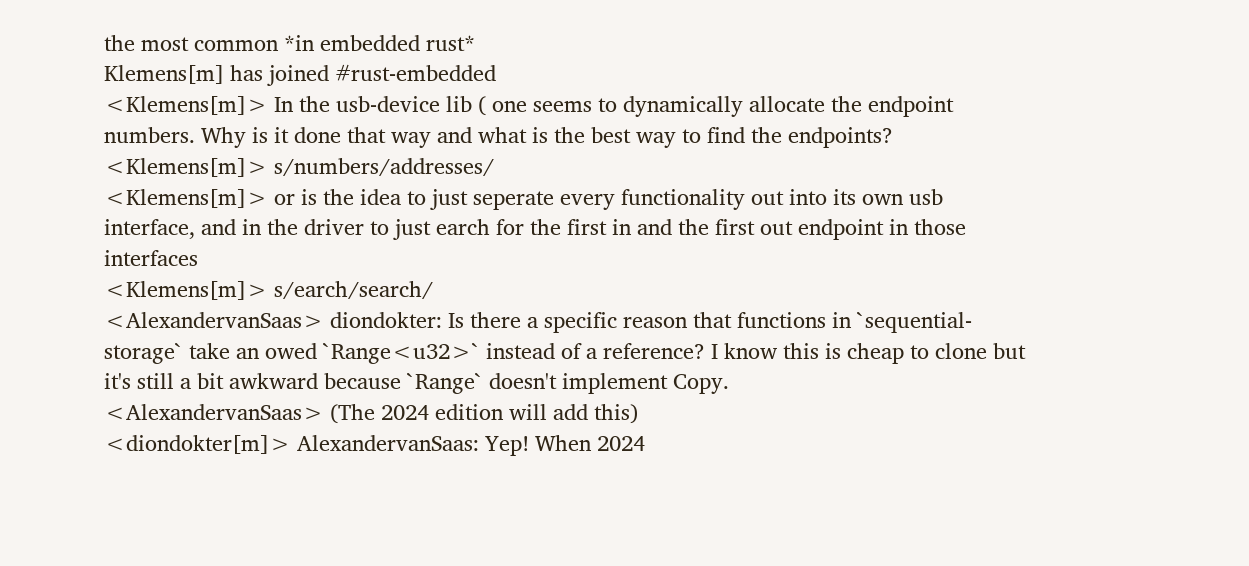the most common *in embedded rust*
Klemens[m] has joined #rust-embedded
<Klemens[m]> In the usb-device lib ( one seems to dynamically allocate the endpoint numbers. Why is it done that way and what is the best way to find the endpoints?
<Klemens[m]> s/numbers/addresses/
<Klemens[m]> or is the idea to just seperate every functionality out into its own usb interface, and in the driver to just earch for the first in and the first out endpoint in those interfaces
<Klemens[m]> s/earch/search/
<AlexandervanSaas> diondokter: Is there a specific reason that functions in `sequential-storage` take an owed `Range<u32>` instead of a reference? I know this is cheap to clone but it's still a bit awkward because `Range` doesn't implement Copy.
<AlexandervanSaas> (The 2024 edition will add this)
<diondokter[m]> AlexandervanSaas: Yep! When 2024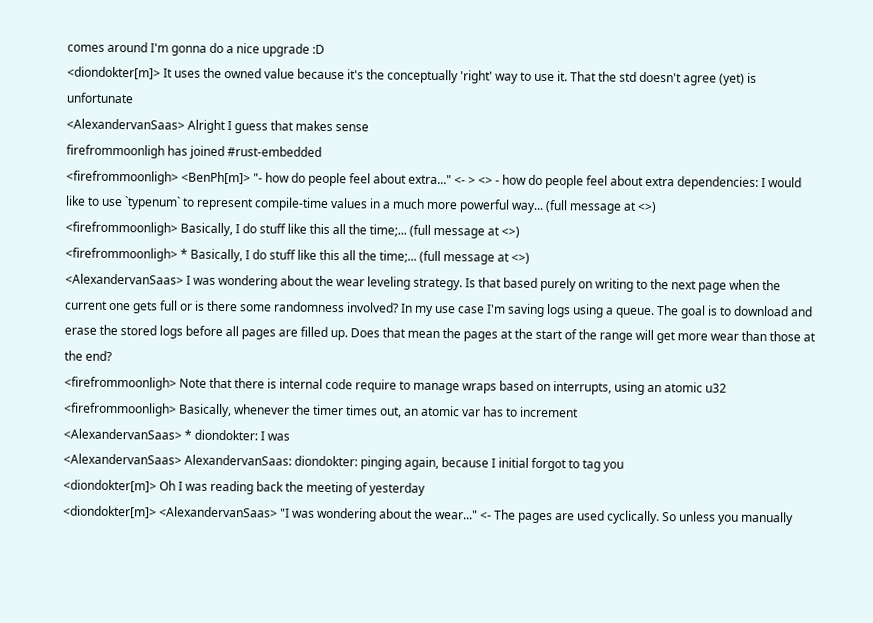comes around I'm gonna do a nice upgrade :D
<diondokter[m]> It uses the owned value because it's the conceptually 'right' way to use it. That the std doesn't agree (yet) is unfortunate
<AlexandervanSaas> Alright I guess that makes sense
firefrommoonligh has joined #rust-embedded
<firefrommoonligh> <BenPh[m]> "- how do people feel about extra..." <- > <> - how do people feel about extra dependencies: I would like to use `typenum` to represent compile-time values in a much more powerful way... (full message at <>)
<firefrommoonligh> Basically, I do stuff like this all the time;... (full message at <>)
<firefrommoonligh> * Basically, I do stuff like this all the time;... (full message at <>)
<AlexandervanSaas> I was wondering about the wear leveling strategy. Is that based purely on writing to the next page when the current one gets full or is there some randomness involved? In my use case I'm saving logs using a queue. The goal is to download and erase the stored logs before all pages are filled up. Does that mean the pages at the start of the range will get more wear than those at the end?
<firefrommoonligh> Note that there is internal code require to manage wraps based on interrupts, using an atomic u32
<firefrommoonligh> Basically, whenever the timer times out, an atomic var has to increment
<AlexandervanSaas> * diondokter: I was
<AlexandervanSaas> AlexandervanSaas: diondokter: pinging again, because I initial forgot to tag you
<diondokter[m]> Oh I was reading back the meeting of yesterday
<diondokter[m]> <AlexandervanSaas> "I was wondering about the wear..." <- The pages are used cyclically. So unless you manually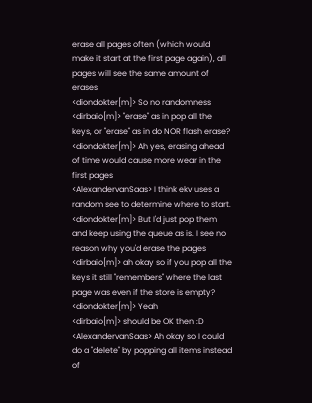erase all pages often (which would make it start at the first page again), all pages will see the same amount of erases
<diondokter[m]> So no randomness
<dirbaio[m]> "erase" as in pop all the keys, or "erase" as in do NOR flash erase?
<diondokter[m]> Ah yes, erasing ahead of time would cause more wear in the first pages
<AlexandervanSaas> I think ekv uses a random see to determine where to start.
<diondokter[m]> But I'd just pop them and keep using the queue as is. I see no reason why you'd erase the pages
<dirbaio[m]> ah okay so if you pop all the keys it still "remembers" where the last page was even if the store is empty?
<diondokter[m]> Yeah
<dirbaio[m]> should be OK then :D
<AlexandervanSaas> Ah okay so I could do a "delete" by popping all items instead of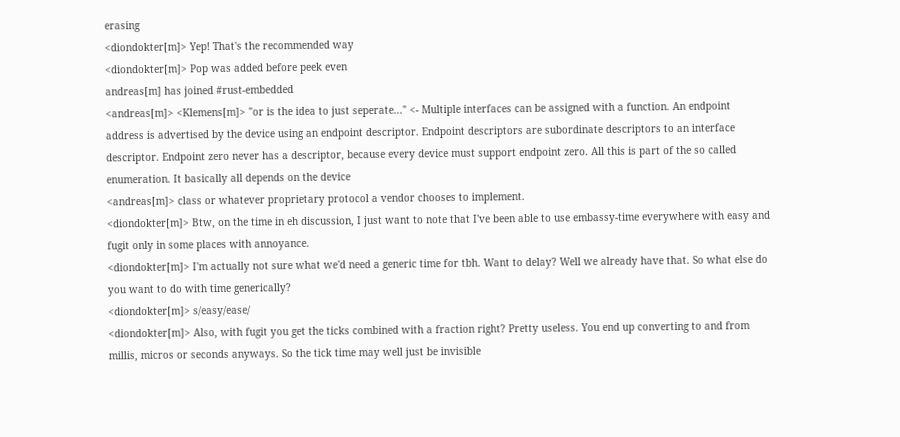erasing
<diondokter[m]> Yep! That's the recommended way
<diondokter[m]> Pop was added before peek even
andreas[m] has joined #rust-embedded
<andreas[m]> <Klemens[m]> "or is the idea to just seperate..." <- Multiple interfaces can be assigned with a function. An endpoint address is advertised by the device using an endpoint descriptor. Endpoint descriptors are subordinate descriptors to an interface descriptor. Endpoint zero never has a descriptor, because every device must support endpoint zero. All this is part of the so called enumeration. It basically all depends on the device
<andreas[m]> class or whatever proprietary protocol a vendor chooses to implement.
<diondokter[m]> Btw, on the time in eh discussion, I just want to note that I've been able to use embassy-time everywhere with easy and fugit only in some places with annoyance.
<diondokter[m]> I'm actually not sure what we'd need a generic time for tbh. Want to delay? Well we already have that. So what else do you want to do with time generically?
<diondokter[m]> s/easy/ease/
<diondokter[m]> Also, with fugit you get the ticks combined with a fraction right? Pretty useless. You end up converting to and from millis, micros or seconds anyways. So the tick time may well just be invisible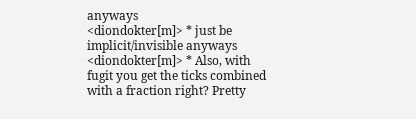anyways
<diondokter[m]> * just be implicit/invisible anyways
<diondokter[m]> * Also, with fugit you get the ticks combined with a fraction right? Pretty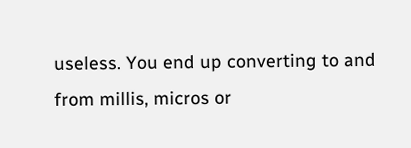useless. You end up converting to and from millis, micros or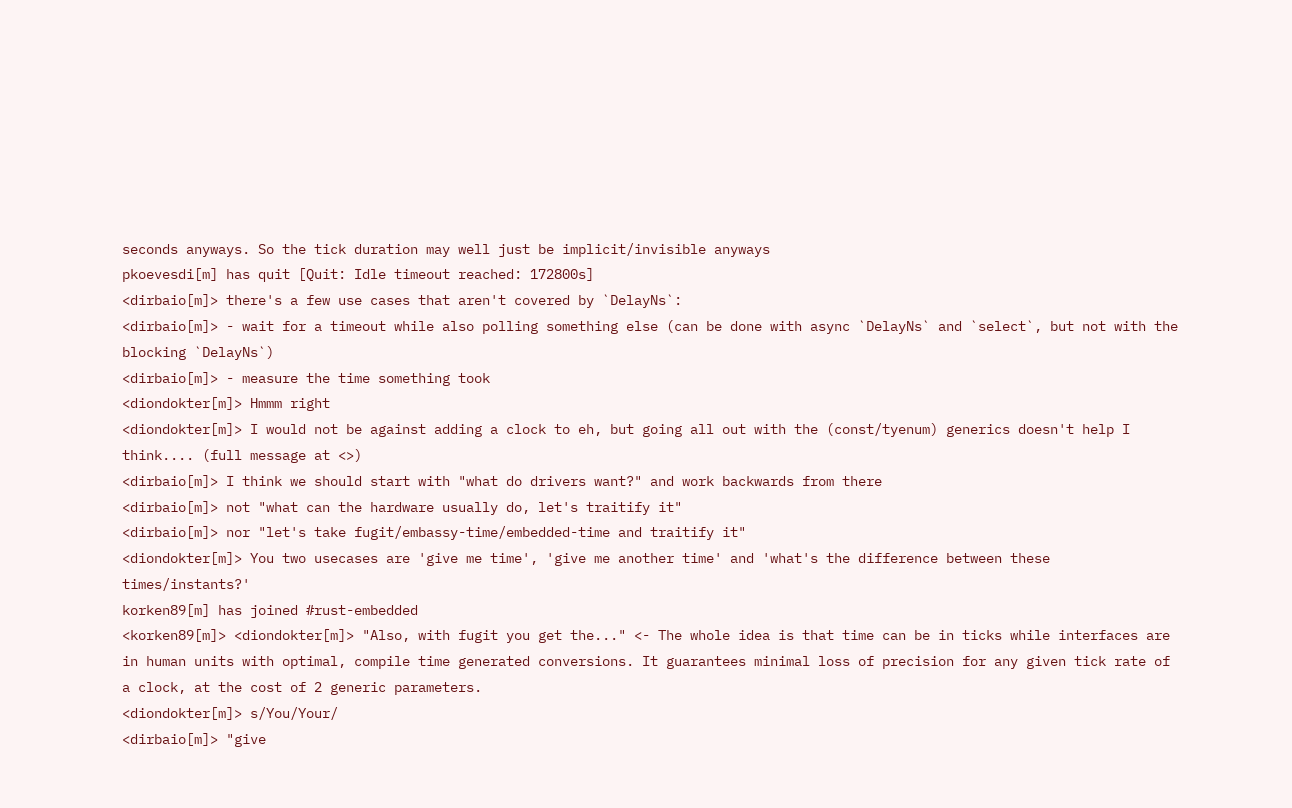seconds anyways. So the tick duration may well just be implicit/invisible anyways
pkoevesdi[m] has quit [Quit: Idle timeout reached: 172800s]
<dirbaio[m]> there's a few use cases that aren't covered by `DelayNs`:
<dirbaio[m]> - wait for a timeout while also polling something else (can be done with async `DelayNs` and `select`, but not with the blocking `DelayNs`)
<dirbaio[m]> - measure the time something took
<diondokter[m]> Hmmm right
<diondokter[m]> I would not be against adding a clock to eh, but going all out with the (const/tyenum) generics doesn't help I think.... (full message at <>)
<dirbaio[m]> I think we should start with "what do drivers want?" and work backwards from there
<dirbaio[m]> not "what can the hardware usually do, let's traitify it"
<dirbaio[m]> nor "let's take fugit/embassy-time/embedded-time and traitify it"
<diondokter[m]> You two usecases are 'give me time', 'give me another time' and 'what's the difference between these times/instants?'
korken89[m] has joined #rust-embedded
<korken89[m]> <diondokter[m]> "Also, with fugit you get the..." <- The whole idea is that time can be in ticks while interfaces are in human units with optimal, compile time generated conversions. It guarantees minimal loss of precision for any given tick rate of a clock, at the cost of 2 generic parameters.
<diondokter[m]> s/You/Your/
<dirbaio[m]> "give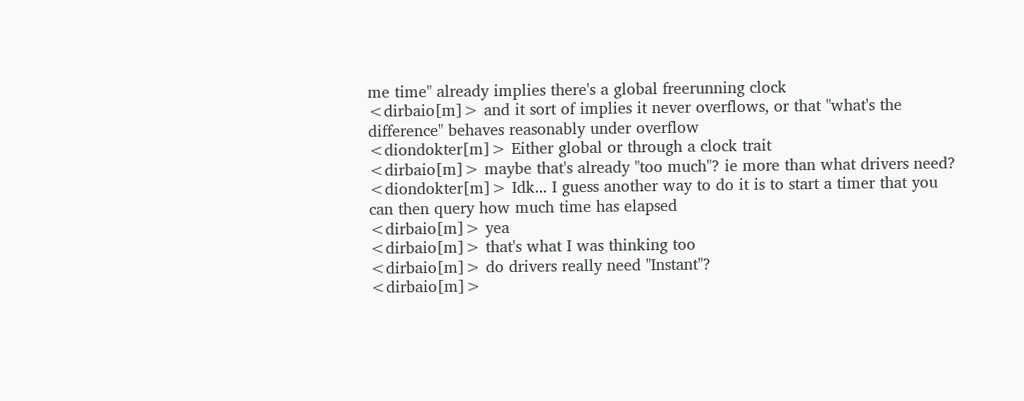me time" already implies there's a global freerunning clock
<dirbaio[m]> and it sort of implies it never overflows, or that "what's the difference" behaves reasonably under overflow
<diondokter[m]> Either global or through a clock trait
<dirbaio[m]> maybe that's already "too much"? ie more than what drivers need?
<diondokter[m]> Idk... I guess another way to do it is to start a timer that you can then query how much time has elapsed
<dirbaio[m]> yea
<dirbaio[m]> that's what I was thinking too
<dirbaio[m]> do drivers really need "Instant"?
<dirbaio[m]>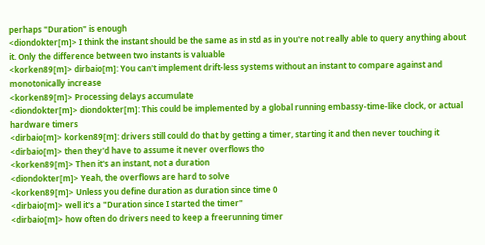perhaps "Duration" is enough
<diondokter[m]> I think the instant should be the same as in std as in you're not really able to query anything about it. Only the difference between two instants is valuable
<korken89[m]> dirbaio[m]: You can't implement drift-less systems without an instant to compare against and monotonically increase
<korken89[m]> Processing delays accumulate
<diondokter[m]> diondokter[m]: This could be implemented by a global running embassy-time-like clock, or actual hardware timers
<dirbaio[m]> korken89[m]: drivers still could do that by getting a timer, starting it and then never touching it
<dirbaio[m]> then they'd have to assume it never overflows tho
<korken89[m]> Then it's an instant, not a duration
<diondokter[m]> Yeah, the overflows are hard to solve
<korken89[m]> Unless you define duration as duration since time 0
<dirbaio[m]> well it's a "Duration since I started the timer"
<dirbaio[m]> how often do drivers need to keep a freerunning timer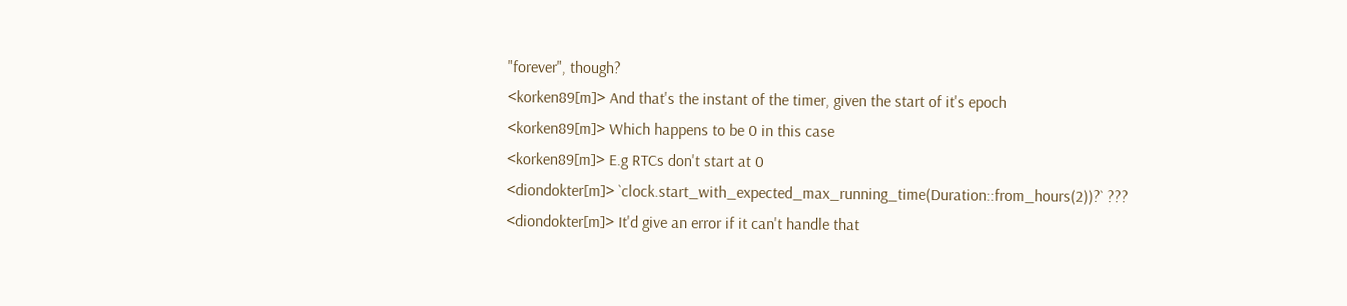"forever", though?
<korken89[m]> And that's the instant of the timer, given the start of it's epoch
<korken89[m]> Which happens to be 0 in this case
<korken89[m]> E.g RTCs don't start at 0
<diondokter[m]> `clock.start_with_expected_max_running_time(Duration::from_hours(2))?` ???
<diondokter[m]> It'd give an error if it can't handle that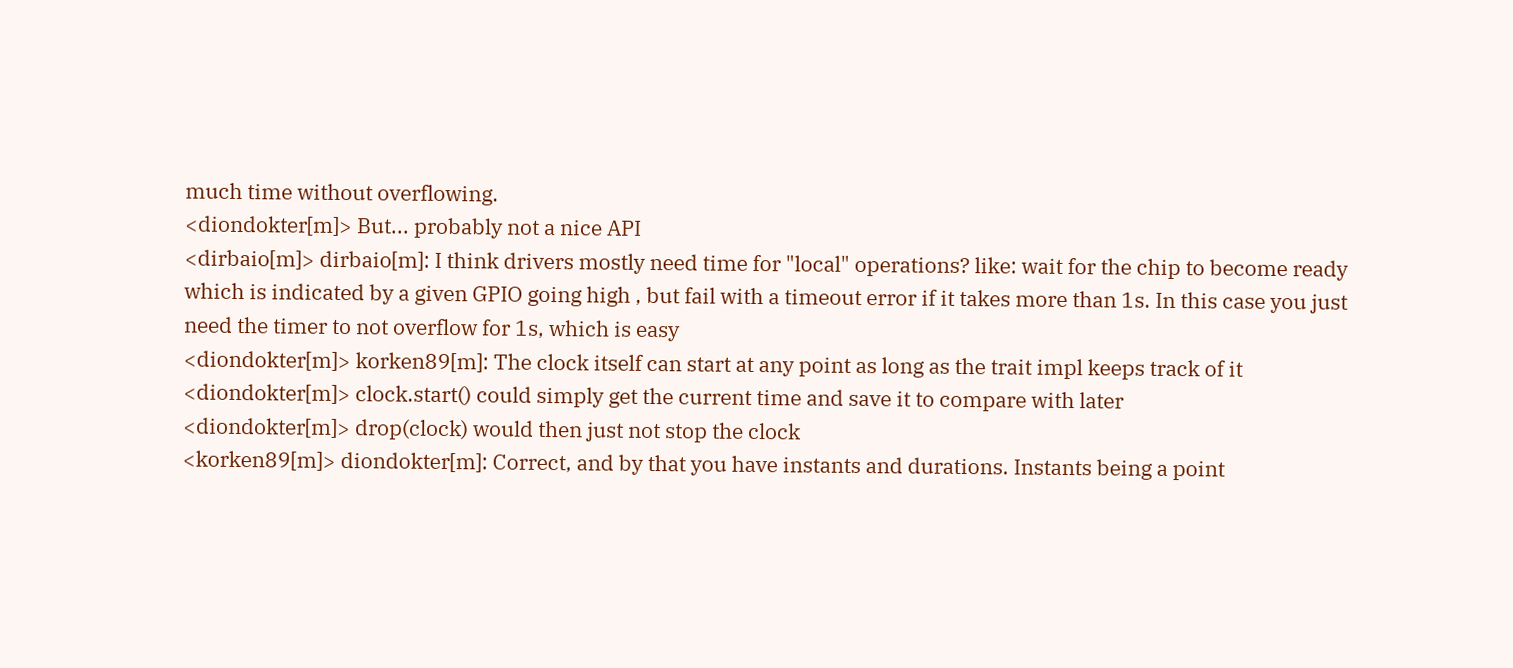much time without overflowing.
<diondokter[m]> But... probably not a nice API
<dirbaio[m]> dirbaio[m]: I think drivers mostly need time for "local" operations? like: wait for the chip to become ready which is indicated by a given GPIO going high , but fail with a timeout error if it takes more than 1s. In this case you just need the timer to not overflow for 1s, which is easy
<diondokter[m]> korken89[m]: The clock itself can start at any point as long as the trait impl keeps track of it
<diondokter[m]> clock.start() could simply get the current time and save it to compare with later
<diondokter[m]> drop(clock) would then just not stop the clock
<korken89[m]> diondokter[m]: Correct, and by that you have instants and durations. Instants being a point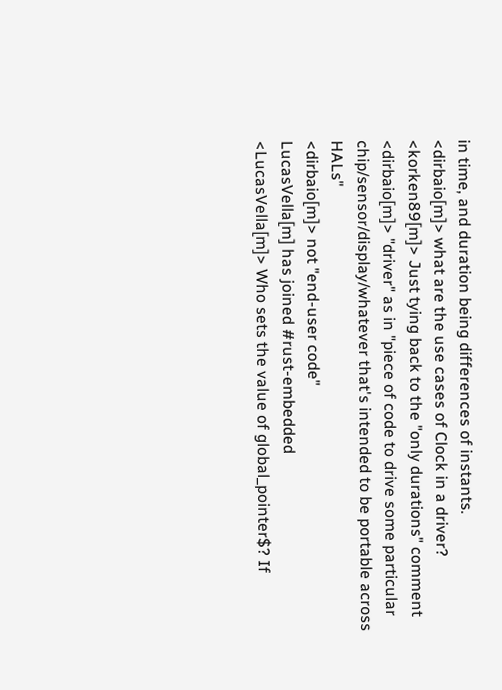in time, and duration being differences of instants.
<dirbaio[m]> what are the use cases of Clock in a driver?
<korken89[m]> Just tying back to the "only durations" comment
<dirbaio[m]> "driver" as in "piece of code to drive some particular chip/sensor/display/whatever that's intended to be portable across HALs"
<dirbaio[m]> not "end-user code"
LucasVella[m] has joined #rust-embedded
<LucasVella[m]> Who sets the value of global_pointer$? If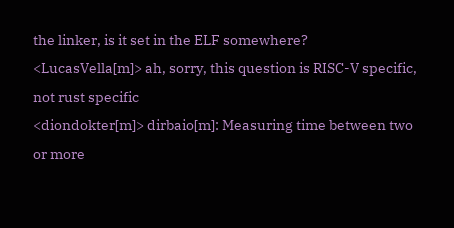the linker, is it set in the ELF somewhere?
<LucasVella[m]> ah, sorry, this question is RISC-V specific, not rust specific
<diondokter[m]> dirbaio[m]: Measuring time between two or more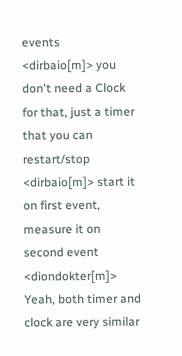events
<dirbaio[m]> you don't need a Clock for that, just a timer that you can restart/stop
<dirbaio[m]> start it on first event, measure it on second event
<diondokter[m]> Yeah, both timer and clock are very similar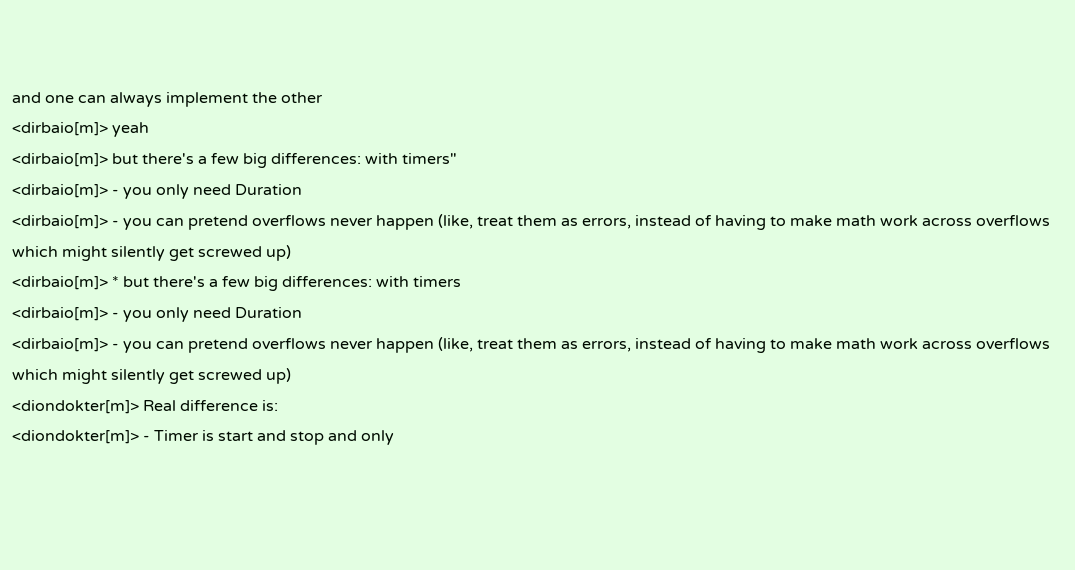and one can always implement the other
<dirbaio[m]> yeah
<dirbaio[m]> but there's a few big differences: with timers"
<dirbaio[m]> - you only need Duration
<dirbaio[m]> - you can pretend overflows never happen (like, treat them as errors, instead of having to make math work across overflows which might silently get screwed up)
<dirbaio[m]> * but there's a few big differences: with timers
<dirbaio[m]> - you only need Duration
<dirbaio[m]> - you can pretend overflows never happen (like, treat them as errors, instead of having to make math work across overflows which might silently get screwed up)
<diondokter[m]> Real difference is:
<diondokter[m]> - Timer is start and stop and only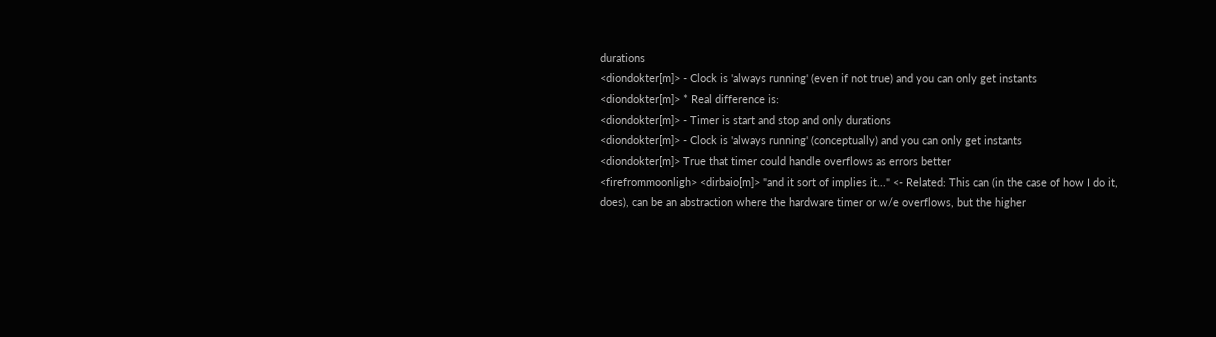durations
<diondokter[m]> - Clock is 'always running' (even if not true) and you can only get instants
<diondokter[m]> * Real difference is:
<diondokter[m]> - Timer is start and stop and only durations
<diondokter[m]> - Clock is 'always running' (conceptually) and you can only get instants
<diondokter[m]> True that timer could handle overflows as errors better
<firefrommoonligh> <dirbaio[m]> "and it sort of implies it..." <- Related: This can (in the case of how I do it, does), can be an abstraction where the hardware timer or w/e overflows, but the higher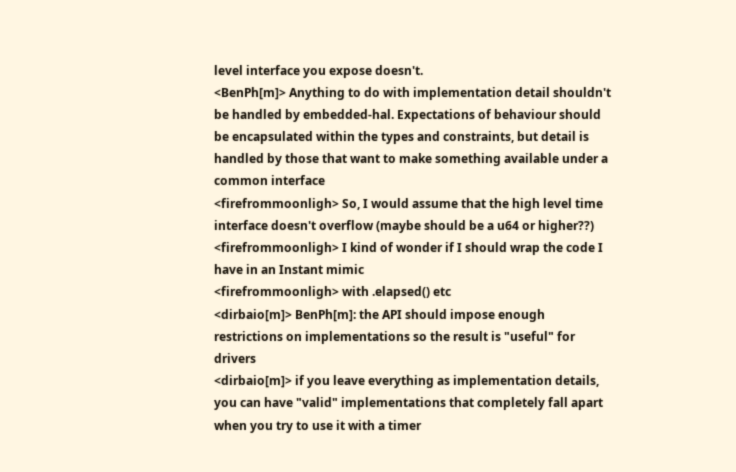level interface you expose doesn't.
<BenPh[m]> Anything to do with implementation detail shouldn't be handled by embedded-hal. Expectations of behaviour should be encapsulated within the types and constraints, but detail is handled by those that want to make something available under a common interface
<firefrommoonligh> So, I would assume that the high level time interface doesn't overflow (maybe should be a u64 or higher??)
<firefrommoonligh> I kind of wonder if I should wrap the code I have in an Instant mimic
<firefrommoonligh> with .elapsed() etc
<dirbaio[m]> BenPh[m]: the API should impose enough restrictions on implementations so the result is "useful" for drivers
<dirbaio[m]> if you leave everything as implementation details, you can have "valid" implementations that completely fall apart when you try to use it with a timer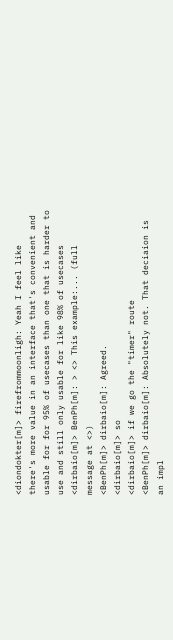<diondokter[m]> firefrommoonligh: Yeah I feel like there's more value in an interface that's convenient and usable for for 95% of usecases than one that is harder to use and still only usable for like 98% of usecases
<dirbaio[m]> BenPh[m]: > <> This example:... (full message at <>)
<BenPh[m]> dirbaio[m]: Agreed.
<dirbaio[m]> so
<dirbaio[m]> if we go the "timer" route
<BenPh[m]> dirbaio[m]: Absolutely not. That deciaion is an impl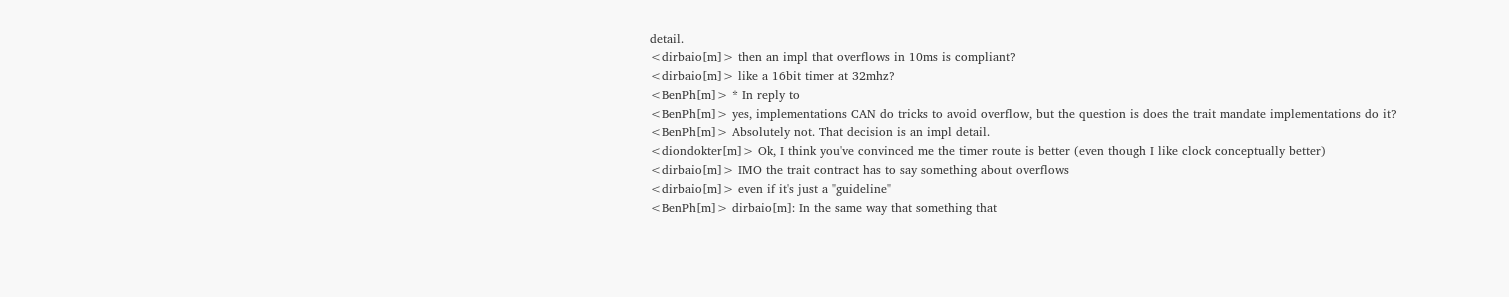detail.
<dirbaio[m]> then an impl that overflows in 10ms is compliant?
<dirbaio[m]> like a 16bit timer at 32mhz?
<BenPh[m]> * In reply to
<BenPh[m]> yes, implementations CAN do tricks to avoid overflow, but the question is does the trait mandate implementations do it?
<BenPh[m]> Absolutely not. That decision is an impl detail.
<diondokter[m]> Ok, I think you've convinced me the timer route is better (even though I like clock conceptually better)
<dirbaio[m]> IMO the trait contract has to say something about overflows
<dirbaio[m]> even if it's just a "guideline"
<BenPh[m]> dirbaio[m]: In the same way that something that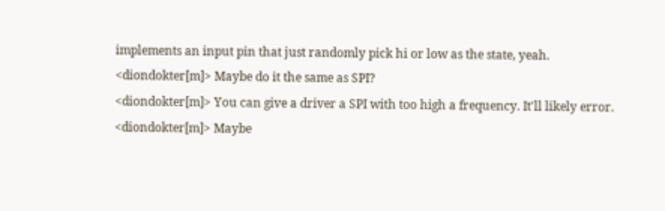implements an input pin that just randomly pick hi or low as the state, yeah.
<diondokter[m]> Maybe do it the same as SPI?
<diondokter[m]> You can give a driver a SPI with too high a frequency. It'll likely error.
<diondokter[m]> Maybe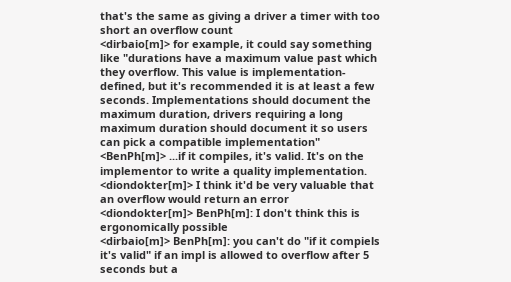that's the same as giving a driver a timer with too short an overflow count
<dirbaio[m]> for example, it could say something like "durations have a maximum value past which they overflow. This value is implementation-defined, but it's recommended it is at least a few seconds. Implementations should document the maximum duration, drivers requiring a long maximum duration should document it so users can pick a compatible implementation"
<BenPh[m]> ...if it compiles, it's valid. It's on the implementor to write a quality implementation.
<diondokter[m]> I think it'd be very valuable that an overflow would return an error
<diondokter[m]> BenPh[m]: I don't think this is ergonomically possible
<dirbaio[m]> BenPh[m]: you can't do "if it compiels it's valid" if an impl is allowed to overflow after 5 seconds but a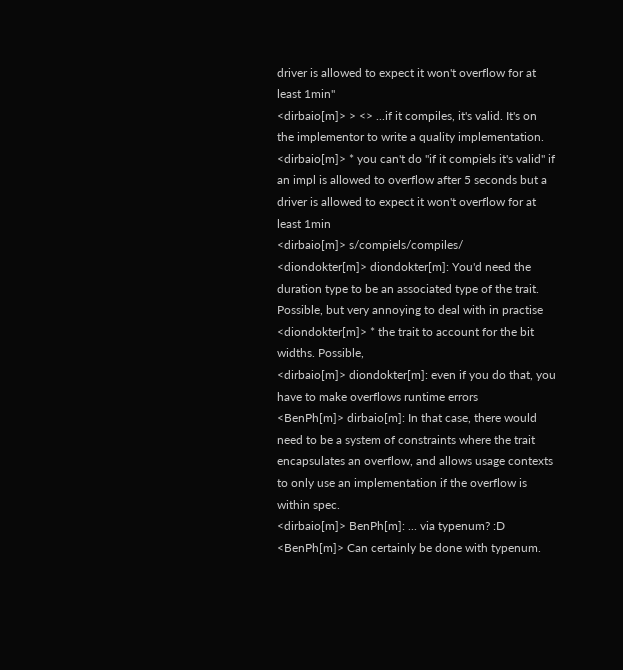driver is allowed to expect it won't overflow for at least 1min"
<dirbaio[m]> > <> ...if it compiles, it's valid. It's on the implementor to write a quality implementation.
<dirbaio[m]> * you can't do "if it compiels it's valid" if an impl is allowed to overflow after 5 seconds but a driver is allowed to expect it won't overflow for at least 1min
<dirbaio[m]> s/compiels/compiles/
<diondokter[m]> diondokter[m]: You'd need the duration type to be an associated type of the trait. Possible, but very annoying to deal with in practise
<diondokter[m]> * the trait to account for the bit widths. Possible,
<dirbaio[m]> diondokter[m]: even if you do that, you have to make overflows runtime errors
<BenPh[m]> dirbaio[m]: In that case, there would need to be a system of constraints where the trait encapsulates an overflow, and allows usage contexts to only use an implementation if the overflow is within spec.
<dirbaio[m]> BenPh[m]: ... via typenum? :D
<BenPh[m]> Can certainly be done with typenum.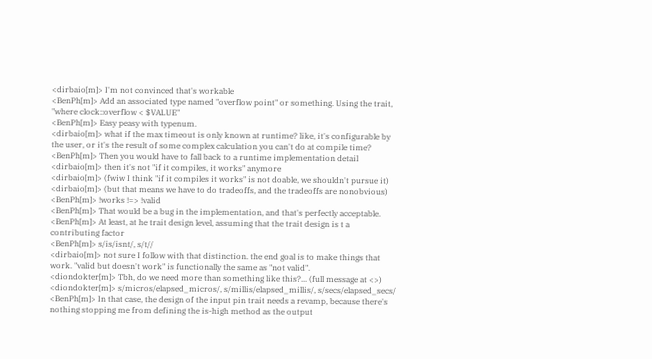<dirbaio[m]> I'm not convinced that's workable
<BenPh[m]> Add an associated type named "overflow point" or something. Using the trait, "where clock::overflow < $VALUE"
<BenPh[m]> Easy peasy with typenum.
<dirbaio[m]> what if the max timeout is only known at runtime? like, it's configurable by the user, or it's the result of some complex calculation you can't do at compile time?
<BenPh[m]> Then you would have to fall back to a runtime implementation detail
<dirbaio[m]> then it's not "if it compiles, it works" anymore
<dirbaio[m]> (fwiw I think "if it compiles it works" is not doable, we shouldn't pursue it)
<dirbaio[m]> (but that means we have to do tradeoffs, and the tradeoffs are nonobvious)
<BenPh[m]> !works !=> !valid
<BenPh[m]> That would be a bug in the implementation, and that's perfectly acceptable.
<BenPh[m]> At least, at he trait design level, assuming that the trait design is t a contributing factor
<BenPh[m]> s/is/isnt/, s/t//
<dirbaio[m]> not sure I follow with that distinction. the end goal is to make things that work. "valid but doesn't work" is functionally the same as "not valid".
<diondokter[m]> Tbh, do we need more than something like this?... (full message at <>)
<diondokter[m]> s/micros/elapsed_micros/, s/millis/elapsed_millis/, s/secs/elapsed_secs/
<BenPh[m]> In that case, the design of the input pin trait needs a revamp, because there's nothing stopping me from defining the is-high method as the output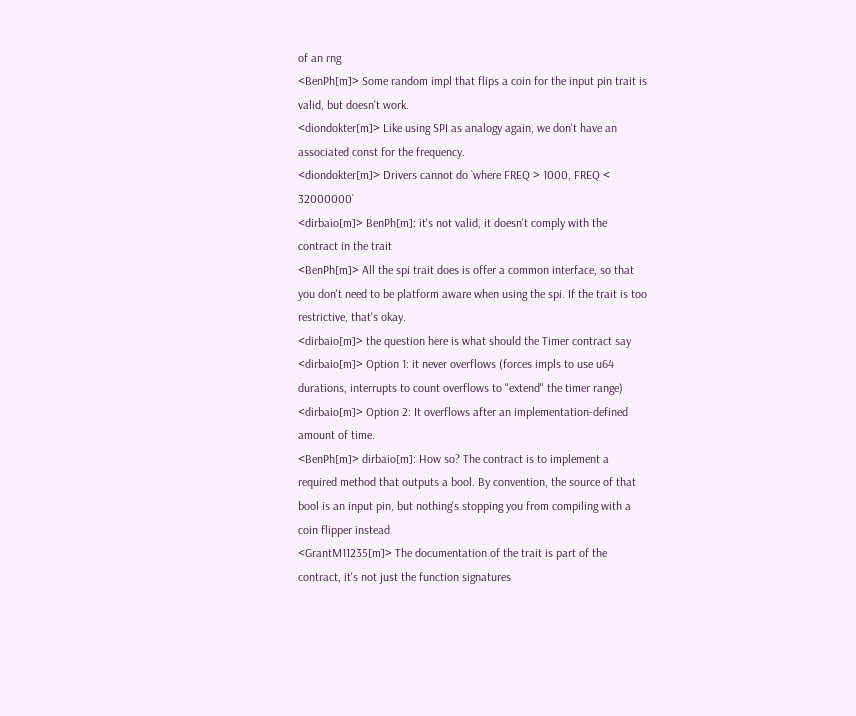of an rng
<BenPh[m]> Some random impl that flips a coin for the input pin trait is valid, but doesn't work.
<diondokter[m]> Like using SPI as analogy again, we don't have an associated const for the frequency.
<diondokter[m]> Drivers cannot do `where FREQ > 1000, FREQ < 32000000`
<dirbaio[m]> BenPh[m]: it's not valid, it doesn't comply with the contract in the trait
<BenPh[m]> All the spi trait does is offer a common interface, so that you don't need to be platform aware when using the spi. If the trait is too restrictive, that's okay.
<dirbaio[m]> the question here is what should the Timer contract say
<dirbaio[m]> Option 1: it never overflows (forces impls to use u64 durations, interrupts to count overflows to "extend" the timer range)
<dirbaio[m]> Option 2: It overflows after an implementation-defined amount of time.
<BenPh[m]> dirbaio[m]: How so? The contract is to implement a required method that outputs a bool. By convention, the source of that bool is an input pin, but nothing's stopping you from compiling with a coin flipper instead
<GrantM11235[m]> The documentation of the trait is part of the contract, it's not just the function signatures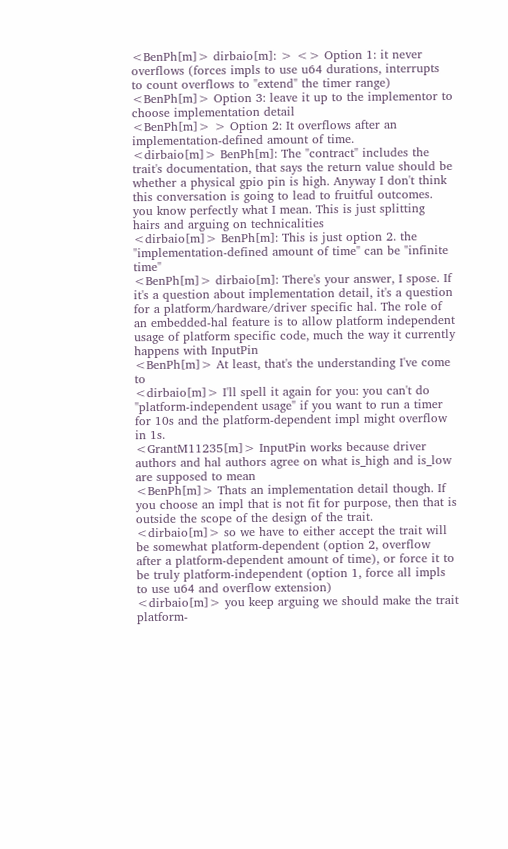<BenPh[m]> dirbaio[m]: > <> Option 1: it never overflows (forces impls to use u64 durations, interrupts to count overflows to "extend" the timer range)
<BenPh[m]> Option 3: leave it up to the implementor to choose implementation detail
<BenPh[m]> > Option 2: It overflows after an implementation-defined amount of time.
<dirbaio[m]> BenPh[m]: The "contract" includes the trait's documentation, that says the return value should be whether a physical gpio pin is high. Anyway I don't think this conversation is going to lead to fruitful outcomes. you know perfectly what I mean. This is just splitting hairs and arguing on technicalities
<dirbaio[m]> BenPh[m]: This is just option 2. the "implementation-defined amount of time" can be "infinite time"
<BenPh[m]> dirbaio[m]: There's your answer, I spose. If it's a question about implementation detail, it's a question for a platform/hardware/driver specific hal. The role of an embedded-hal feature is to allow platform independent usage of platform specific code, much the way it currently happens with InputPin
<BenPh[m]> At least, that's the understanding I've come to
<dirbaio[m]> I'll spell it again for you: you can't do "platform-independent usage" if you want to run a timer for 10s and the platform-dependent impl might overflow in 1s.
<GrantM11235[m]> InputPin works because driver authors and hal authors agree on what is_high and is_low are supposed to mean
<BenPh[m]> Thats an implementation detail though. If you choose an impl that is not fit for purpose, then that is outside the scope of the design of the trait.
<dirbaio[m]> so we have to either accept the trait will be somewhat platform-dependent (option 2, overflow after a platform-dependent amount of time), or force it to be truly platform-independent (option 1, force all impls to use u64 and overflow extension)
<dirbaio[m]> you keep arguing we should make the trait platform-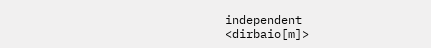independent
<dirbaio[m]>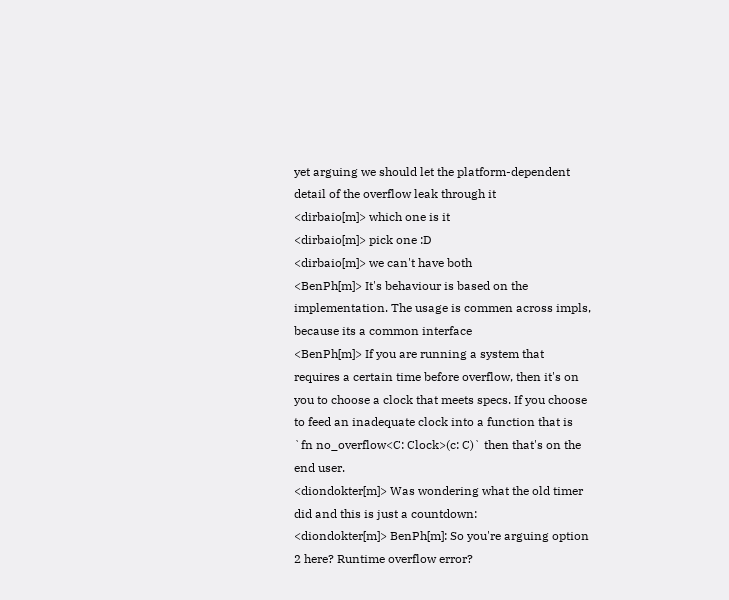yet arguing we should let the platform-dependent detail of the overflow leak through it
<dirbaio[m]> which one is it
<dirbaio[m]> pick one :D
<dirbaio[m]> we can't have both
<BenPh[m]> It's behaviour is based on the implementation. The usage is commen across impls, because its a common interface
<BenPh[m]> If you are running a system that requires a certain time before overflow, then it's on you to choose a clock that meets specs. If you choose to feed an inadequate clock into a function that is `fn no_overflow<C: Clock>(c: C)` then that's on the end user.
<diondokter[m]> Was wondering what the old timer did and this is just a countdown:
<diondokter[m]> BenPh[m]: So you're arguing option 2 here? Runtime overflow error?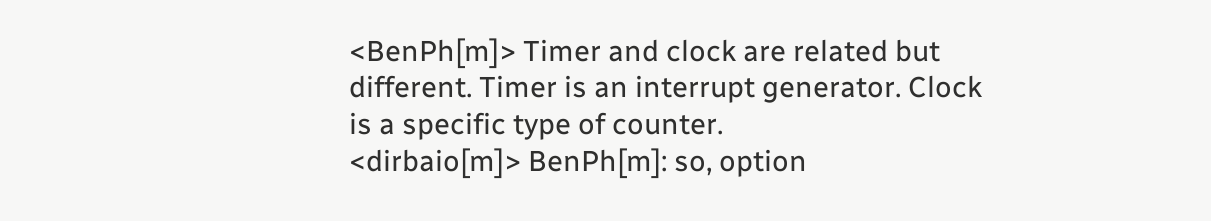<BenPh[m]> Timer and clock are related but different. Timer is an interrupt generator. Clock is a specific type of counter.
<dirbaio[m]> BenPh[m]: so, option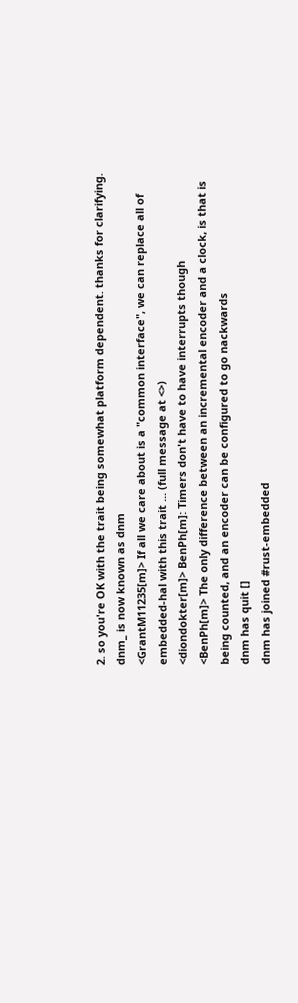2. so you're OK with the trait being somewhat platform dependent. thanks for clarifying.
dnm_ is now known as dnm
<GrantM11235[m]> If all we care about is a "common interface", we can replace all of embedded-hal with this trait ... (full message at <>)
<diondokter[m]> BenPh[m]: Timers don't have to have interrupts though
<BenPh[m]> The only difference between an incremental encoder and a clock, is that is being counted, and an encoder can be configured to go nackwards
dnm has quit []
dnm has joined #rust-embedded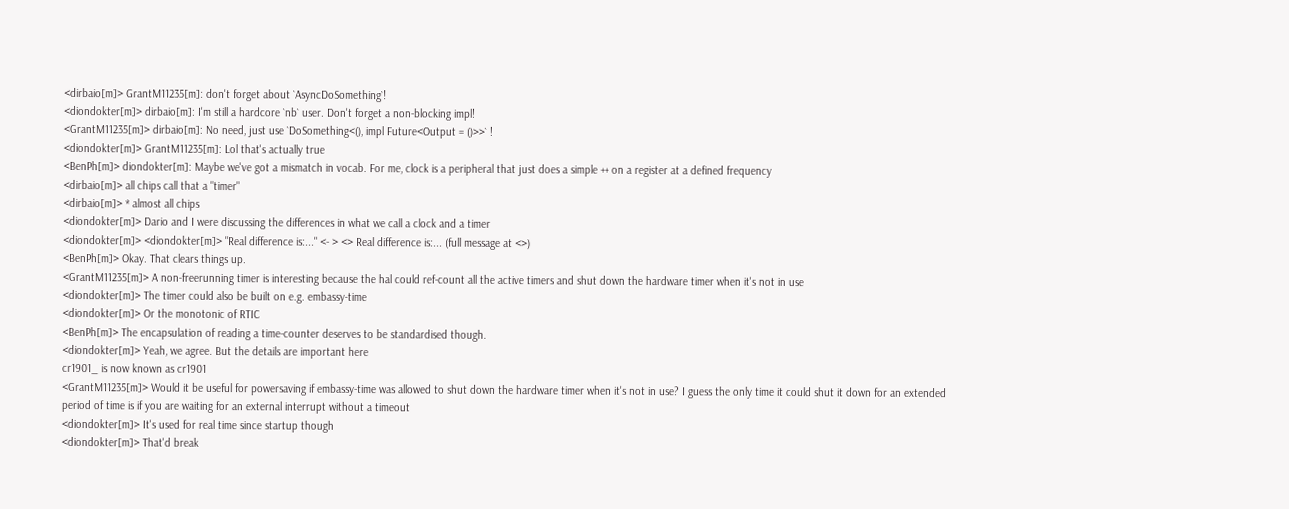<dirbaio[m]> GrantM11235[m]: don't forget about `AsyncDoSomething`!
<diondokter[m]> dirbaio[m]: I'm still a hardcore `nb` user. Don't forget a non-blocking impl!
<GrantM11235[m]> dirbaio[m]: No need, just use `DoSomething<(), impl Future<Output = ()>>` !
<diondokter[m]> GrantM11235[m]: Lol that's actually true
<BenPh[m]> diondokter[m]: Maybe we've got a mismatch in vocab. For me, clock is a peripheral that just does a simple ++ on a register at a defined frequency
<dirbaio[m]> all chips call that a "timer"
<dirbaio[m]> * almost all chips
<diondokter[m]> Dario and I were discussing the differences in what we call a clock and a timer
<diondokter[m]> <diondokter[m]> "Real difference is:..." <- > <> Real difference is:... (full message at <>)
<BenPh[m]> Okay. That clears things up.
<GrantM11235[m]> A non-freerunning timer is interesting because the hal could ref-count all the active timers and shut down the hardware timer when it's not in use
<diondokter[m]> The timer could also be built on e.g. embassy-time
<diondokter[m]> Or the monotonic of RTIC
<BenPh[m]> The encapsulation of reading a time-counter deserves to be standardised though.
<diondokter[m]> Yeah, we agree. But the details are important here
cr1901_ is now known as cr1901
<GrantM11235[m]> Would it be useful for powersaving if embassy-time was allowed to shut down the hardware timer when it's not in use? I guess the only time it could shut it down for an extended period of time is if you are waiting for an external interrupt without a timeout
<diondokter[m]> It's used for real time since startup though
<diondokter[m]> That'd break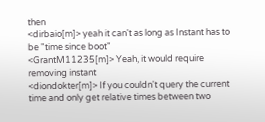then
<dirbaio[m]> yeah it can't as long as Instant has to be "time since boot"
<GrantM11235[m]> Yeah, it would require removing instant
<diondokter[m]> If you couldn't query the current time and only get relative times between two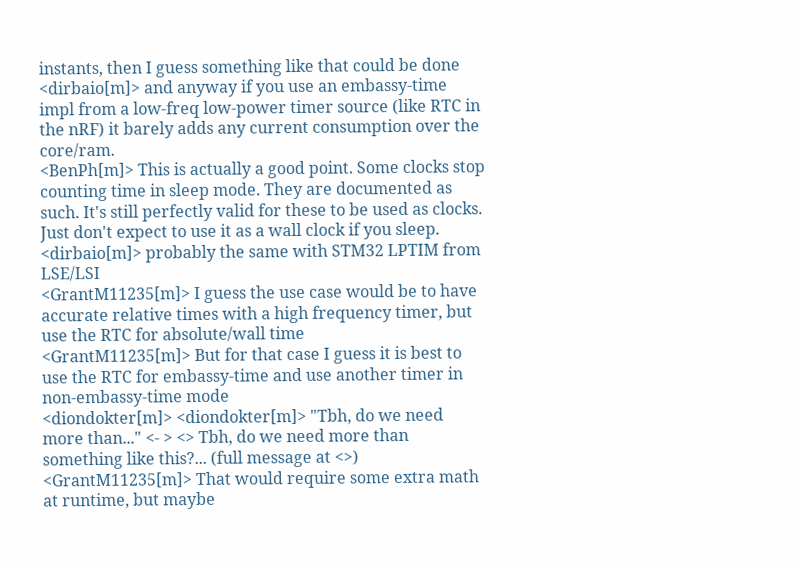instants, then I guess something like that could be done
<dirbaio[m]> and anyway if you use an embassy-time impl from a low-freq low-power timer source (like RTC in the nRF) it barely adds any current consumption over the core/ram.
<BenPh[m]> This is actually a good point. Some clocks stop counting time in sleep mode. They are documented as such. It's still perfectly valid for these to be used as clocks. Just don't expect to use it as a wall clock if you sleep.
<dirbaio[m]> probably the same with STM32 LPTIM from LSE/LSI
<GrantM11235[m]> I guess the use case would be to have accurate relative times with a high frequency timer, but use the RTC for absolute/wall time
<GrantM11235[m]> But for that case I guess it is best to use the RTC for embassy-time and use another timer in non-embassy-time mode
<diondokter[m]> <diondokter[m]> "Tbh, do we need more than..." <- > <> Tbh, do we need more than something like this?... (full message at <>)
<GrantM11235[m]> That would require some extra math at runtime, but maybe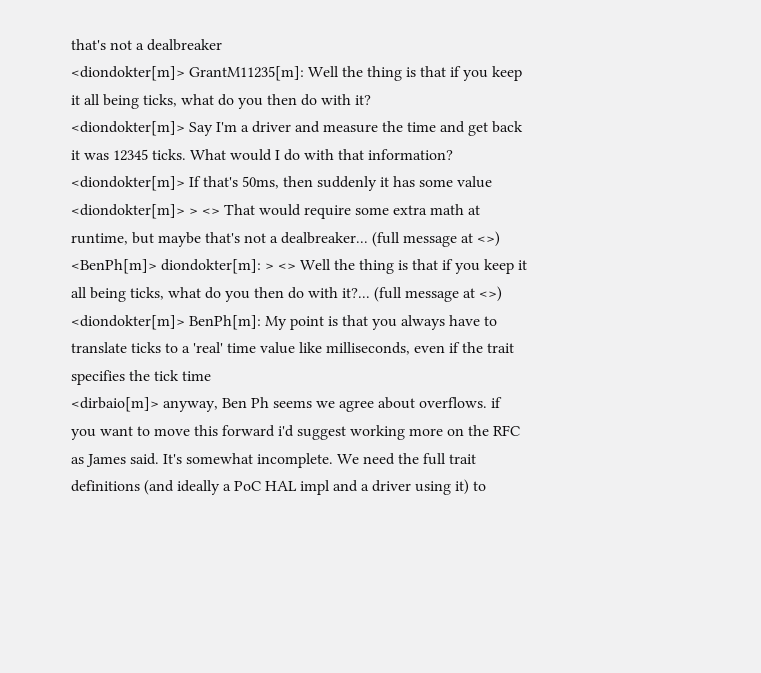that's not a dealbreaker
<diondokter[m]> GrantM11235[m]: Well the thing is that if you keep it all being ticks, what do you then do with it?
<diondokter[m]> Say I'm a driver and measure the time and get back it was 12345 ticks. What would I do with that information?
<diondokter[m]> If that's 50ms, then suddenly it has some value
<diondokter[m]> > <> That would require some extra math at runtime, but maybe that's not a dealbreaker... (full message at <>)
<BenPh[m]> diondokter[m]: > <> Well the thing is that if you keep it all being ticks, what do you then do with it?... (full message at <>)
<diondokter[m]> BenPh[m]: My point is that you always have to translate ticks to a 'real' time value like milliseconds, even if the trait specifies the tick time
<dirbaio[m]> anyway, Ben Ph seems we agree about overflows. if you want to move this forward i'd suggest working more on the RFC as James said. It's somewhat incomplete. We need the full trait definitions (and ideally a PoC HAL impl and a driver using it) to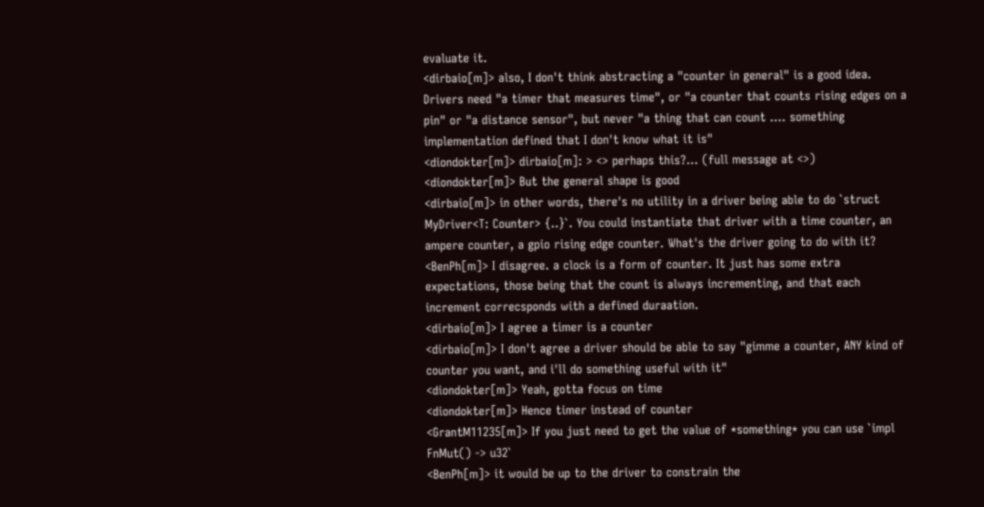evaluate it.
<dirbaio[m]> also, I don't think abstracting a "counter in general" is a good idea. Drivers need "a timer that measures time", or "a counter that counts rising edges on a pin" or "a distance sensor", but never "a thing that can count .... something implementation defined that I don't know what it is"
<diondokter[m]> dirbaio[m]: > <> perhaps this?... (full message at <>)
<diondokter[m]> But the general shape is good
<dirbaio[m]> in other words, there's no utility in a driver being able to do `struct MyDriver<T: Counter> {..}`. You could instantiate that driver with a time counter, an ampere counter, a gpio rising edge counter. What's the driver going to do with it?
<BenPh[m]> I disagree. a clock is a form of counter. It just has some extra expectations, those being that the count is always incrementing, and that each increment correcsponds with a defined duraation.
<dirbaio[m]> I agree a timer is a counter
<dirbaio[m]> I don't agree a driver should be able to say "gimme a counter, ANY kind of counter you want, and i'll do something useful with it"
<diondokter[m]> Yeah, gotta focus on time
<diondokter[m]> Hence timer instead of counter
<GrantM11235[m]> If you just need to get the value of *something* you can use `impl FnMut() -> u32`
<BenPh[m]> it would be up to the driver to constrain the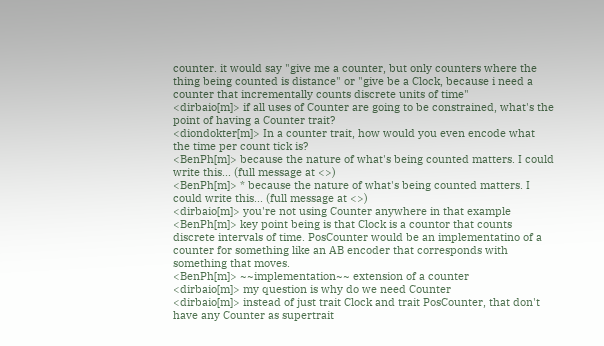counter. it would say "give me a counter, but only counters where the thing being counted is distance" or "give be a Clock, because i need a counter that incrementally counts discrete units of time"
<dirbaio[m]> if all uses of Counter are going to be constrained, what's the point of having a Counter trait?
<diondokter[m]> In a counter trait, how would you even encode what the time per count tick is?
<BenPh[m]> because the nature of what's being counted matters. I could write this... (full message at <>)
<BenPh[m]> * because the nature of what's being counted matters. I could write this... (full message at <>)
<dirbaio[m]> you're not using Counter anywhere in that example
<BenPh[m]> key point being is that Clock is a countor that counts discrete intervals of time. PosCounter would be an implementatino of a counter for something like an AB encoder that corresponds with something that moves.
<BenPh[m]> ~~implementation~~ extension of a counter
<dirbaio[m]> my question is why do we need Counter
<dirbaio[m]> instead of just trait Clock and trait PosCounter, that don't have any Counter as supertrait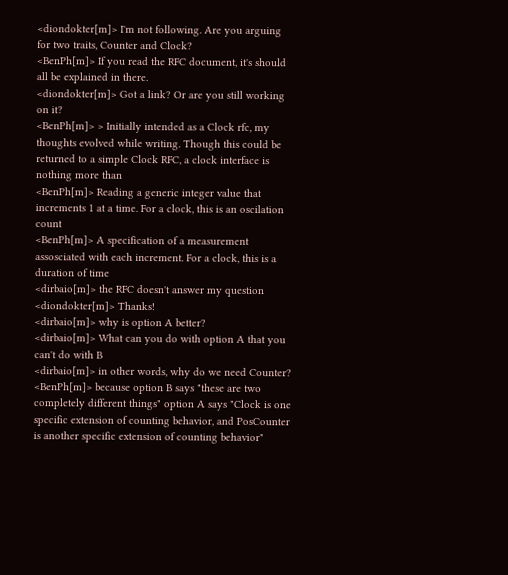<diondokter[m]> I'm not following. Are you arguing for two traits, Counter and Clock?
<BenPh[m]> If you read the RFC document, it's should all be explained in there.
<diondokter[m]> Got a link? Or are you still working on it?
<BenPh[m]> > Initially intended as a Clock rfc, my thoughts evolved while writing. Though this could be returned to a simple Clock RFC, a clock interface is nothing more than
<BenPh[m]> Reading a generic integer value that increments 1 at a time. For a clock, this is an oscilation count
<BenPh[m]> A specification of a measurement assosciated with each increment. For a clock, this is a duration of time
<dirbaio[m]> the RFC doesn't answer my question
<diondokter[m]> Thanks!
<dirbaio[m]> why is option A better?
<dirbaio[m]> What can you do with option A that you can't do with B
<dirbaio[m]> in other words, why do we need Counter?
<BenPh[m]> because option B says "these are two completely different things" option A says "Clock is one specific extension of counting behavior, and PosCounter is another specific extension of counting behavior"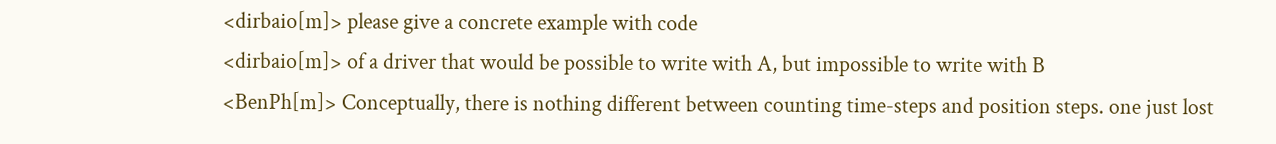<dirbaio[m]> please give a concrete example with code
<dirbaio[m]> of a driver that would be possible to write with A, but impossible to write with B
<BenPh[m]> Conceptually, there is nothing different between counting time-steps and position steps. one just lost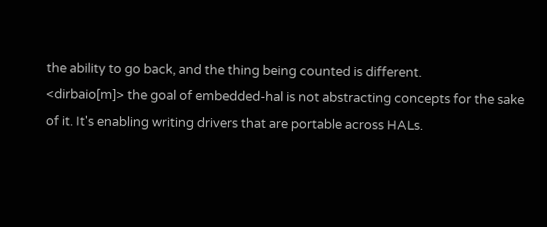the ability to go back, and the thing being counted is different.
<dirbaio[m]> the goal of embedded-hal is not abstracting concepts for the sake of it. It's enabling writing drivers that are portable across HALs.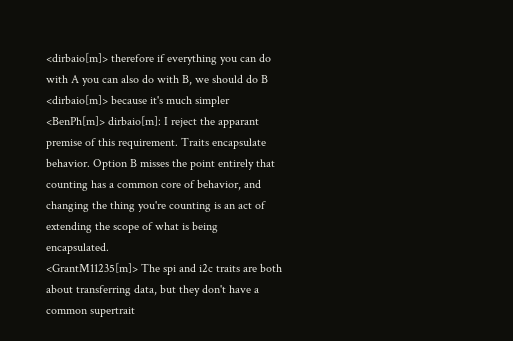<dirbaio[m]> therefore if everything you can do with A you can also do with B, we should do B
<dirbaio[m]> because it's much simpler
<BenPh[m]> dirbaio[m]: I reject the apparant premise of this requirement. Traits encapsulate behavior. Option B misses the point entirely that counting has a common core of behavior, and changing the thing you're counting is an act of extending the scope of what is being encapsulated.
<GrantM11235[m]> The spi and i2c traits are both about transferring data, but they don't have a common supertrait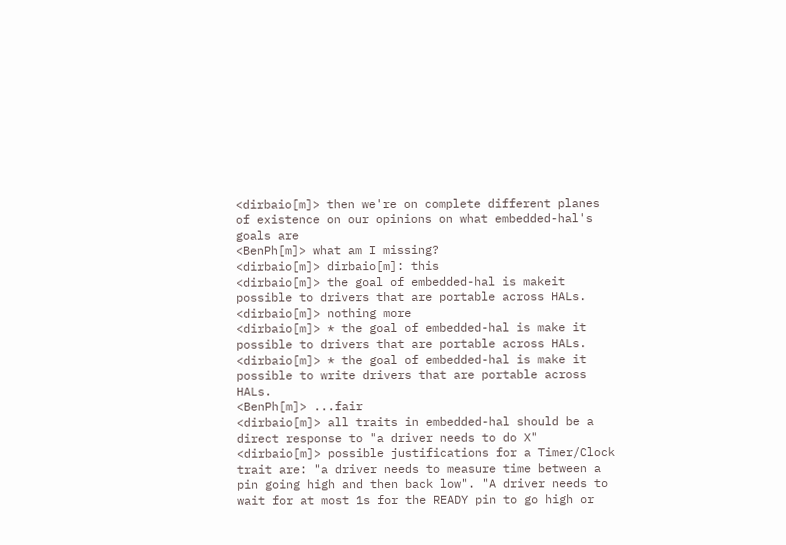<dirbaio[m]> then we're on complete different planes of existence on our opinions on what embedded-hal's goals are
<BenPh[m]> what am I missing?
<dirbaio[m]> dirbaio[m]: this
<dirbaio[m]> the goal of embedded-hal is makeit possible to drivers that are portable across HALs.
<dirbaio[m]> nothing more
<dirbaio[m]> * the goal of embedded-hal is make it possible to drivers that are portable across HALs.
<dirbaio[m]> * the goal of embedded-hal is make it possible to write drivers that are portable across HALs.
<BenPh[m]> ...fair
<dirbaio[m]> all traits in embedded-hal should be a direct response to "a driver needs to do X"
<dirbaio[m]> possible justifications for a Timer/Clock trait are: "a driver needs to measure time between a pin going high and then back low". "A driver needs to wait for at most 1s for the READY pin to go high or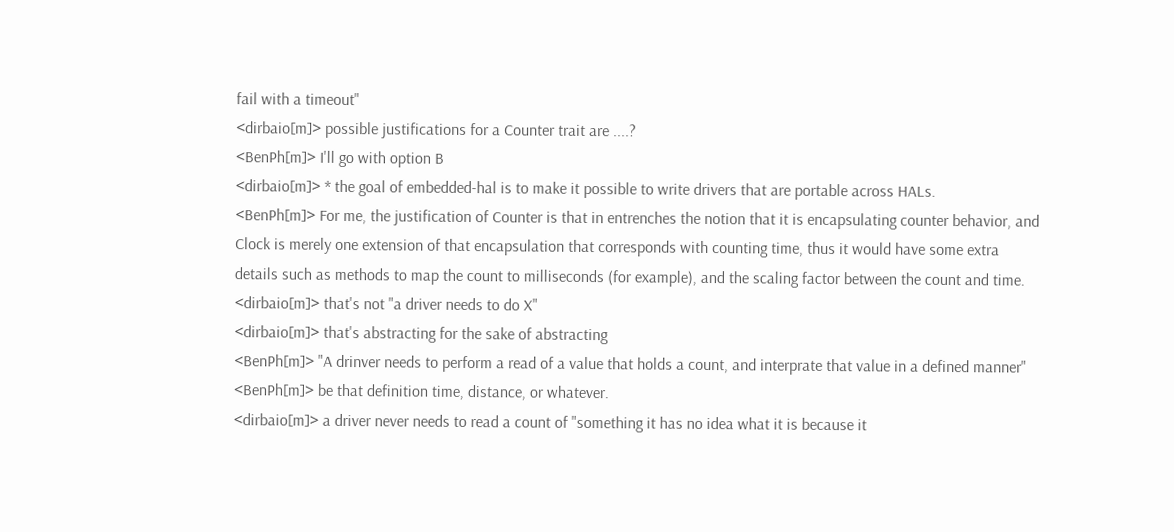fail with a timeout"
<dirbaio[m]> possible justifications for a Counter trait are ....?
<BenPh[m]> I'll go with option B
<dirbaio[m]> * the goal of embedded-hal is to make it possible to write drivers that are portable across HALs.
<BenPh[m]> For me, the justification of Counter is that in entrenches the notion that it is encapsulating counter behavior, and Clock is merely one extension of that encapsulation that corresponds with counting time, thus it would have some extra details such as methods to map the count to milliseconds (for example), and the scaling factor between the count and time.
<dirbaio[m]> that's not "a driver needs to do X"
<dirbaio[m]> that's abstracting for the sake of abstracting
<BenPh[m]> "A drinver needs to perform a read of a value that holds a count, and interprate that value in a defined manner"
<BenPh[m]> be that definition time, distance, or whatever.
<dirbaio[m]> a driver never needs to read a count of "something it has no idea what it is because it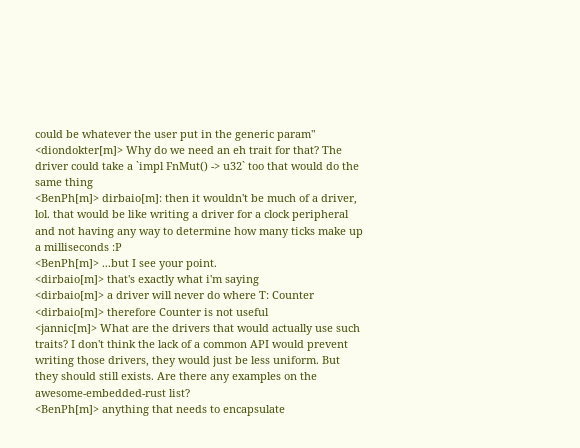could be whatever the user put in the generic param"
<diondokter[m]> Why do we need an eh trait for that? The driver could take a `impl FnMut() -> u32` too that would do the same thing
<BenPh[m]> dirbaio[m]: then it wouldn't be much of a driver, lol. that would be like writing a driver for a clock peripheral and not having any way to determine how many ticks make up a milliseconds :P
<BenPh[m]> ...but I see your point.
<dirbaio[m]> that's exactly what i'm saying
<dirbaio[m]> a driver will never do where T: Counter
<dirbaio[m]> therefore Counter is not useful
<jannic[m]> What are the drivers that would actually use such traits? I don't think the lack of a common API would prevent writing those drivers, they would just be less uniform. But they should still exists. Are there any examples on the awesome-embedded-rust list?
<BenPh[m]> anything that needs to encapsulate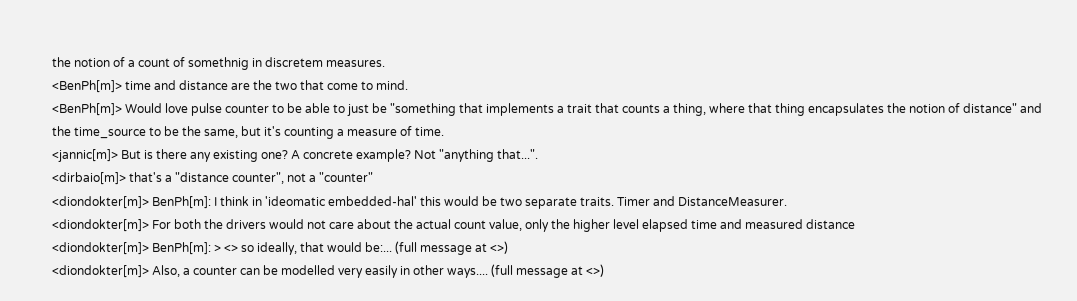the notion of a count of somethnig in discretem measures.
<BenPh[m]> time and distance are the two that come to mind.
<BenPh[m]> Would love pulse counter to be able to just be "something that implements a trait that counts a thing, where that thing encapsulates the notion of distance" and the time_source to be the same, but it's counting a measure of time.
<jannic[m]> But is there any existing one? A concrete example? Not "anything that...".
<dirbaio[m]> that's a "distance counter", not a "counter"
<diondokter[m]> BenPh[m]: I think in 'ideomatic embedded-hal' this would be two separate traits. Timer and DistanceMeasurer.
<diondokter[m]> For both the drivers would not care about the actual count value, only the higher level elapsed time and measured distance
<diondokter[m]> BenPh[m]: > <> so ideally, that would be:... (full message at <>)
<diondokter[m]> Also, a counter can be modelled very easily in other ways.... (full message at <>)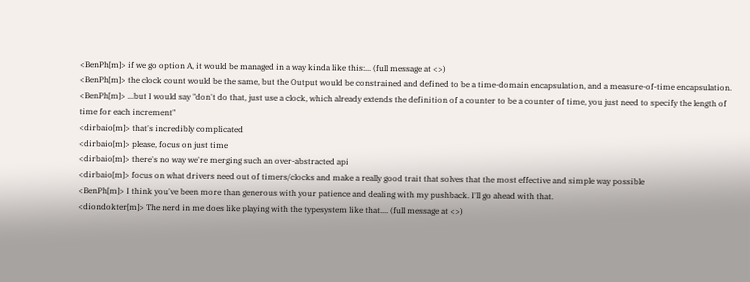<BenPh[m]> if we go option A, it would be managed in a way kinda like this:... (full message at <>)
<BenPh[m]> the clock count would be the same, but the Output would be constrained and defined to be a time-domain encapsulation, and a measure-of-time encapsulation.
<BenPh[m]> ...but I would say "don't do that, just use a clock, which already extends the definition of a counter to be a counter of time, you just need to specify the length of time for each increment"
<dirbaio[m]> that's incredibly complicated
<dirbaio[m]> please, focus on just time
<dirbaio[m]> there's no way we're merging such an over-abstracted api
<dirbaio[m]> focus on what drivers need out of timers/clocks and make a really good trait that solves that the most effective and simple way possible
<BenPh[m]> I think you've been more than generous with your patience and dealing with my pushback. I'll go ahead with that.
<diondokter[m]> The nerd in me does like playing with the typesystem like that.... (full message at <>)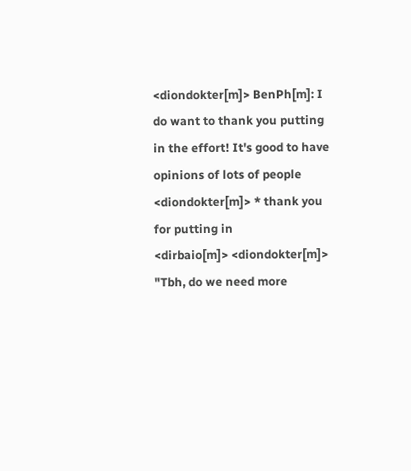<diondokter[m]> BenPh[m]: I do want to thank you putting in the effort! It's good to have opinions of lots of people
<diondokter[m]> * thank you for putting in
<dirbaio[m]> <diondokter[m]> "Tbh, do we need more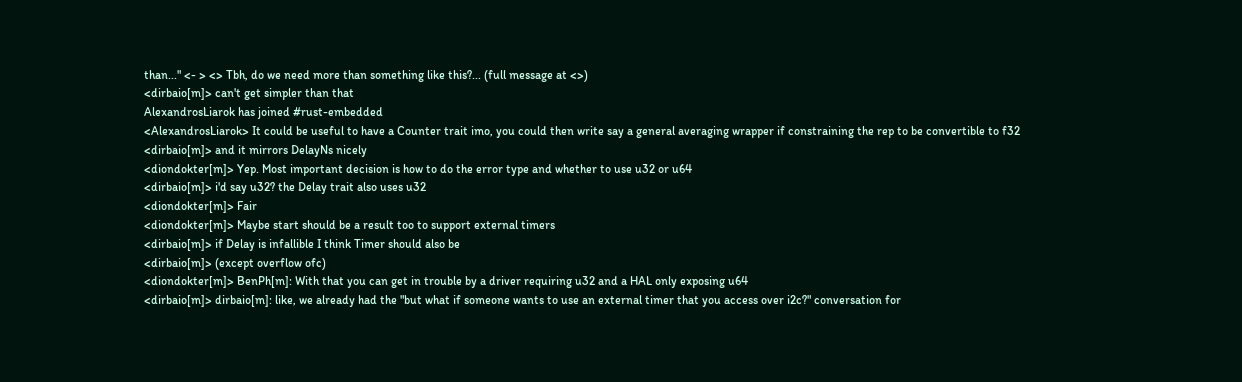than..." <- > <> Tbh, do we need more than something like this?... (full message at <>)
<dirbaio[m]> can't get simpler than that
AlexandrosLiarok has joined #rust-embedded
<AlexandrosLiarok> It could be useful to have a Counter trait imo, you could then write say a general averaging wrapper if constraining the rep to be convertible to f32
<dirbaio[m]> and it mirrors DelayNs nicely
<diondokter[m]> Yep. Most important decision is how to do the error type and whether to use u32 or u64
<dirbaio[m]> i'd say u32? the Delay trait also uses u32
<diondokter[m]> Fair
<diondokter[m]> Maybe start should be a result too to support external timers
<dirbaio[m]> if Delay is infallible I think Timer should also be
<dirbaio[m]> (except overflow ofc)
<diondokter[m]> BenPh[m]: With that you can get in trouble by a driver requiring u32 and a HAL only exposing u64
<dirbaio[m]> dirbaio[m]: like, we already had the "but what if someone wants to use an external timer that you access over i2c?" conversation for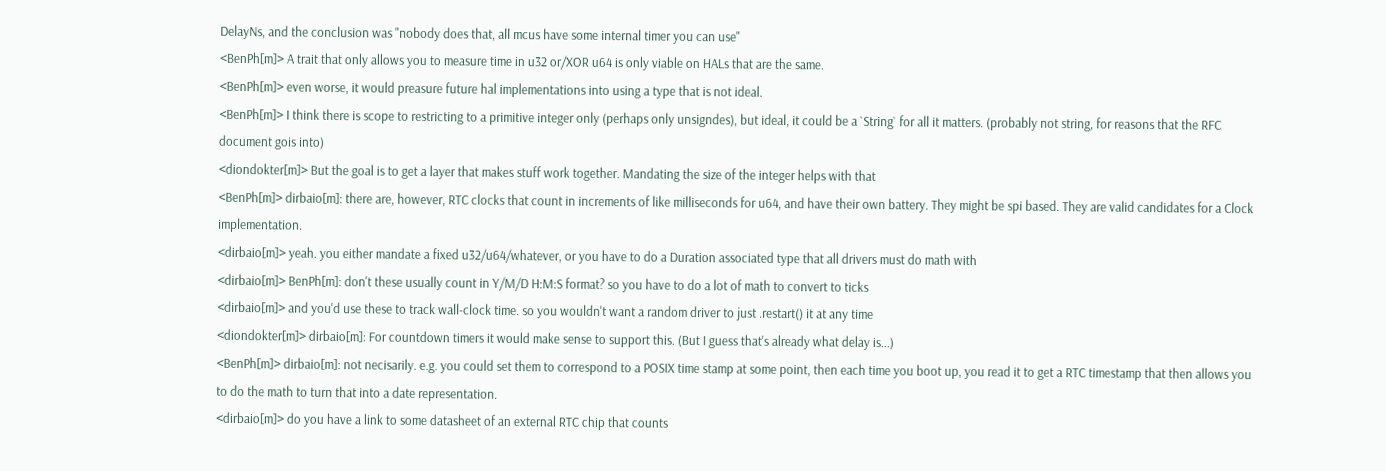DelayNs, and the conclusion was "nobody does that, all mcus have some internal timer you can use"
<BenPh[m]> A trait that only allows you to measure time in u32 or/XOR u64 is only viable on HALs that are the same.
<BenPh[m]> even worse, it would preasure future hal implementations into using a type that is not ideal.
<BenPh[m]> I think there is scope to restricting to a primitive integer only (perhaps only unsigndes), but ideal, it could be a `String` for all it matters. (probably not string, for reasons that the RFC document gois into)
<diondokter[m]> But the goal is to get a layer that makes stuff work together. Mandating the size of the integer helps with that
<BenPh[m]> dirbaio[m]: there are, however, RTC clocks that count in increments of like milliseconds for u64, and have their own battery. They might be spi based. They are valid candidates for a Clock implementation.
<dirbaio[m]> yeah. you either mandate a fixed u32/u64/whatever, or you have to do a Duration associated type that all drivers must do math with
<dirbaio[m]> BenPh[m]: don't these usually count in Y/M/D H:M:S format? so you have to do a lot of math to convert to ticks
<dirbaio[m]> and you'd use these to track wall-clock time. so you wouldn't want a random driver to just .restart() it at any time
<diondokter[m]> dirbaio[m]: For countdown timers it would make sense to support this. (But I guess that's already what delay is...)
<BenPh[m]> dirbaio[m]: not necisarily. e.g. you could set them to correspond to a POSIX time stamp at some point, then each time you boot up, you read it to get a RTC timestamp that then allows you to do the math to turn that into a date representation.
<dirbaio[m]> do you have a link to some datasheet of an external RTC chip that counts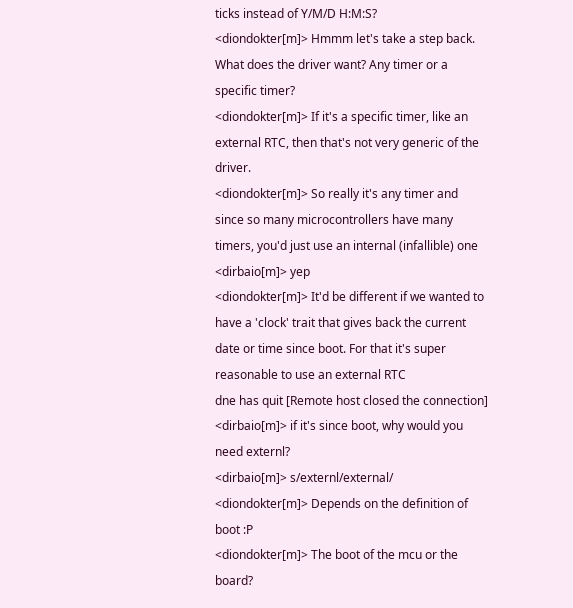ticks instead of Y/M/D H:M:S?
<diondokter[m]> Hmmm let's take a step back. What does the driver want? Any timer or a specific timer?
<diondokter[m]> If it's a specific timer, like an external RTC, then that's not very generic of the driver.
<diondokter[m]> So really it's any timer and since so many microcontrollers have many timers, you'd just use an internal (infallible) one
<dirbaio[m]> yep
<diondokter[m]> It'd be different if we wanted to have a 'clock' trait that gives back the current date or time since boot. For that it's super reasonable to use an external RTC
dne has quit [Remote host closed the connection]
<dirbaio[m]> if it's since boot, why would you need externl?
<dirbaio[m]> s/externl/external/
<diondokter[m]> Depends on the definition of boot :P
<diondokter[m]> The boot of the mcu or the board?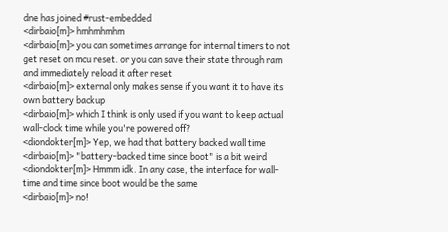dne has joined #rust-embedded
<dirbaio[m]> hmhmhmhm
<dirbaio[m]> you can sometimes arrange for internal timers to not get reset on mcu reset. or you can save their state through ram and immediately reload it after reset
<dirbaio[m]> external only makes sense if you want it to have its own battery backup
<dirbaio[m]> which I think is only used if you want to keep actual wall-clock time while you're powered off?
<diondokter[m]> Yep, we had that battery backed wall time
<dirbaio[m]> "battery-backed time since boot" is a bit weird
<diondokter[m]> Hmmm idk. In any case, the interface for wall-time and time since boot would be the same
<dirbaio[m]> no!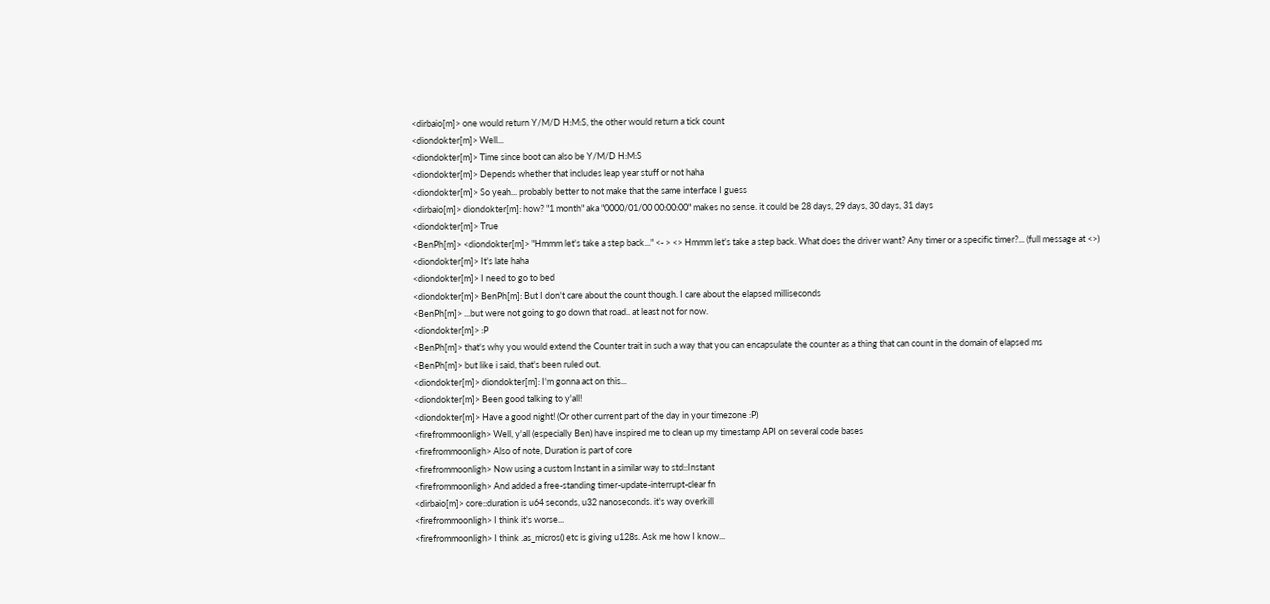<dirbaio[m]> one would return Y/M/D H:M:S, the other would return a tick count
<diondokter[m]> Well...
<diondokter[m]> Time since boot can also be Y/M/D H:M:S
<diondokter[m]> Depends whether that includes leap year stuff or not haha
<diondokter[m]> So yeah... probably better to not make that the same interface I guess
<dirbaio[m]> diondokter[m]: how? "1 month" aka "0000/01/00 00:00:00" makes no sense. it could be 28 days, 29 days, 30 days, 31 days
<diondokter[m]> True
<BenPh[m]> <diondokter[m]> "Hmmm let's take a step back..." <- > <> Hmmm let's take a step back. What does the driver want? Any timer or a specific timer?... (full message at <>)
<diondokter[m]> It's late haha
<diondokter[m]> I need to go to bed
<diondokter[m]> BenPh[m]: But I don't care about the count though. I care about the elapsed milliseconds
<BenPh[m]> ...but were not going to go down that road.. at least not for now.
<diondokter[m]> :P
<BenPh[m]> that's why you would extend the Counter trait in such a way that you can encapsulate the counter as a thing that can count in the domain of elapsed ms
<BenPh[m]> but like i said, that's been ruled out.
<diondokter[m]> diondokter[m]: I'm gonna act on this...
<diondokter[m]> Been good talking to y'all!
<diondokter[m]> Have a good night! (Or other current part of the day in your timezone :P)
<firefrommoonligh> Well, y'all (especially Ben) have inspired me to clean up my timestamp API on several code bases
<firefrommoonligh> Also of note, Duration is part of core
<firefrommoonligh> Now using a custom Instant in a similar way to std::Instant
<firefrommoonligh> And added a free-standing timer-update-interrupt-clear fn
<dirbaio[m]> core::duration is u64 seconds, u32 nanoseconds. it's way overkill
<firefrommoonligh> I think it's worse...
<firefrommoonligh> I think .as_micros() etc is giving u128s. Ask me how I know...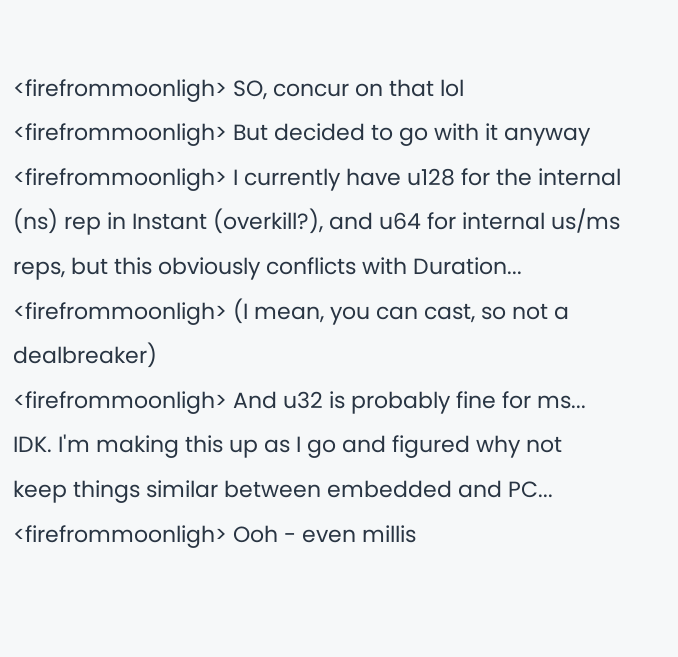<firefrommoonligh> SO, concur on that lol
<firefrommoonligh> But decided to go with it anyway
<firefrommoonligh> I currently have u128 for the internal (ns) rep in Instant (overkill?), and u64 for internal us/ms reps, but this obviously conflicts with Duration...
<firefrommoonligh> (I mean, you can cast, so not a dealbreaker)
<firefrommoonligh> And u32 is probably fine for ms... IDK. I'm making this up as I go and figured why not keep things similar between embedded and PC...
<firefrommoonligh> Ooh - even millis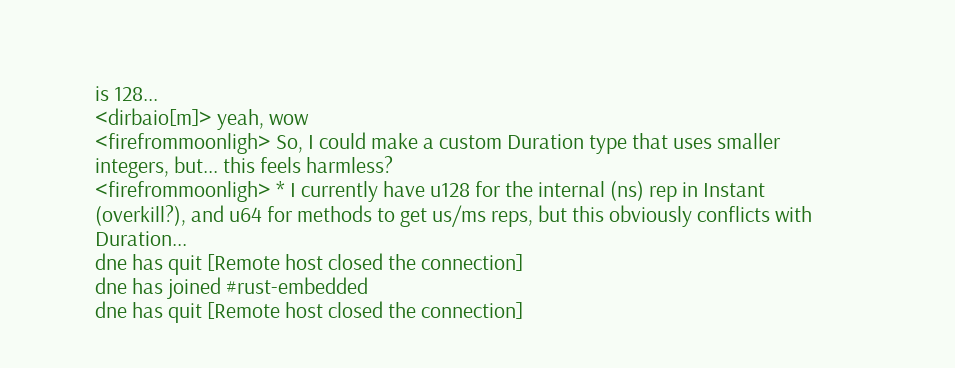is 128...
<dirbaio[m]> yeah, wow
<firefrommoonligh> So, I could make a custom Duration type that uses smaller integers, but... this feels harmless?
<firefrommoonligh> * I currently have u128 for the internal (ns) rep in Instant (overkill?), and u64 for methods to get us/ms reps, but this obviously conflicts with Duration...
dne has quit [Remote host closed the connection]
dne has joined #rust-embedded
dne has quit [Remote host closed the connection]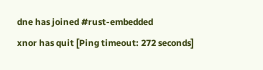dne has joined #rust-embedded
xnor has quit [Ping timeout: 272 seconds]